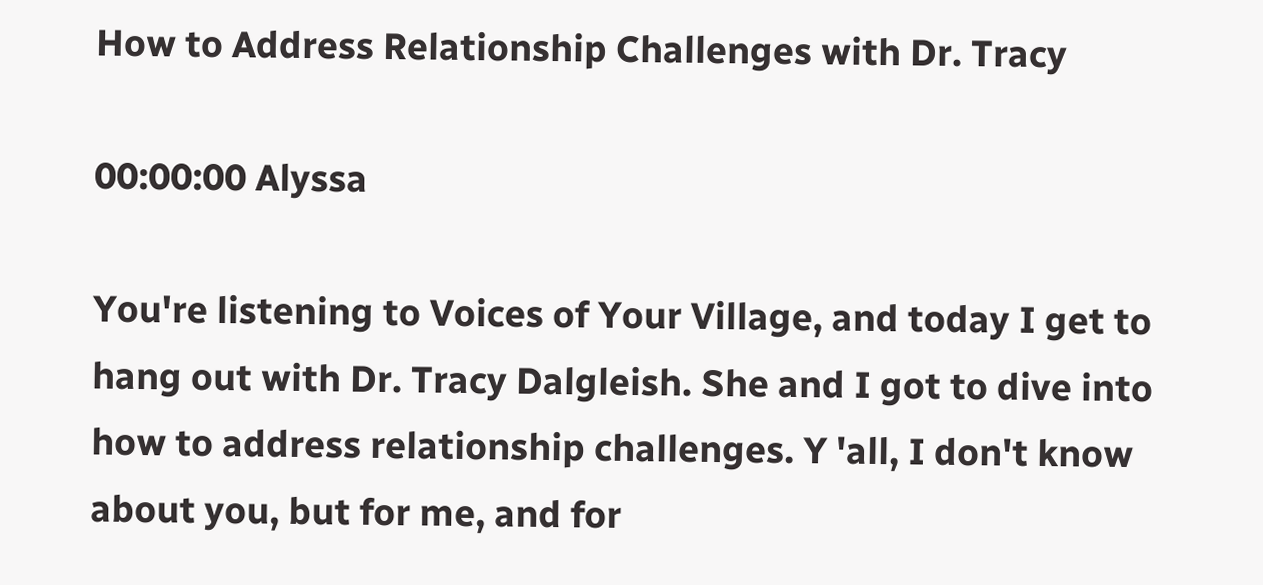How to Address Relationship Challenges with Dr. Tracy

00:00:00 Alyssa

You're listening to Voices of Your Village, and today I get to hang out with Dr. Tracy Dalgleish. She and I got to dive into how to address relationship challenges. Y 'all, I don't know about you, but for me, and for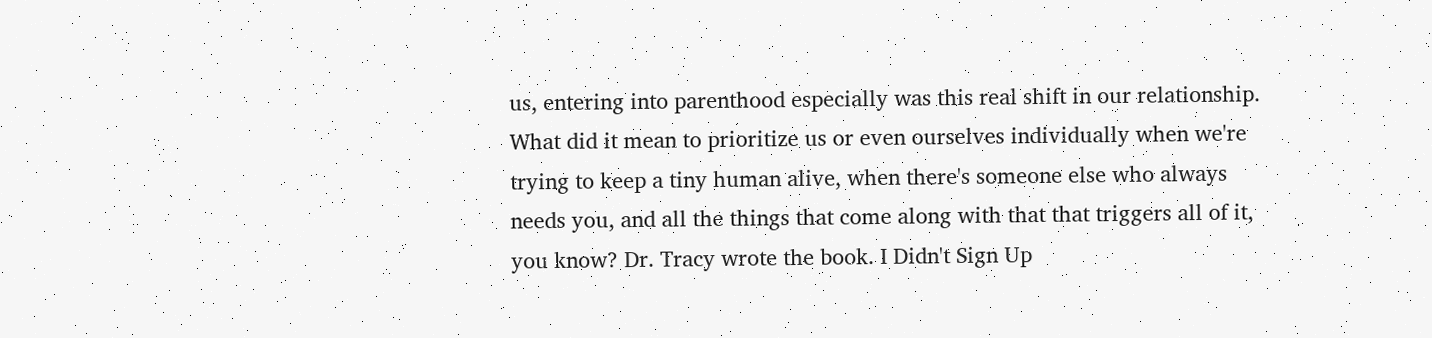us, entering into parenthood especially was this real shift in our relationship. What did it mean to prioritize us or even ourselves individually when we're trying to keep a tiny human alive, when there's someone else who always needs you, and all the things that come along with that that triggers all of it, you know? Dr. Tracy wrote the book. I Didn't Sign Up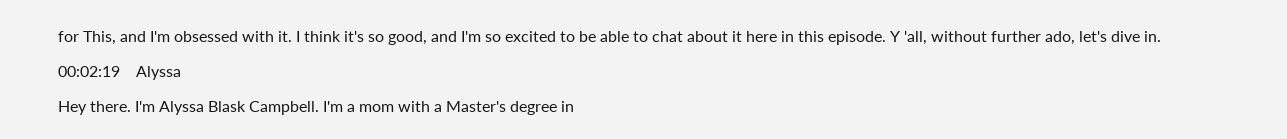for This, and I'm obsessed with it. I think it's so good, and I'm so excited to be able to chat about it here in this episode. Y 'all, without further ado, let's dive in.

00:02:19    Alyssa

Hey there. I'm Alyssa Blask Campbell. I'm a mom with a Master's degree in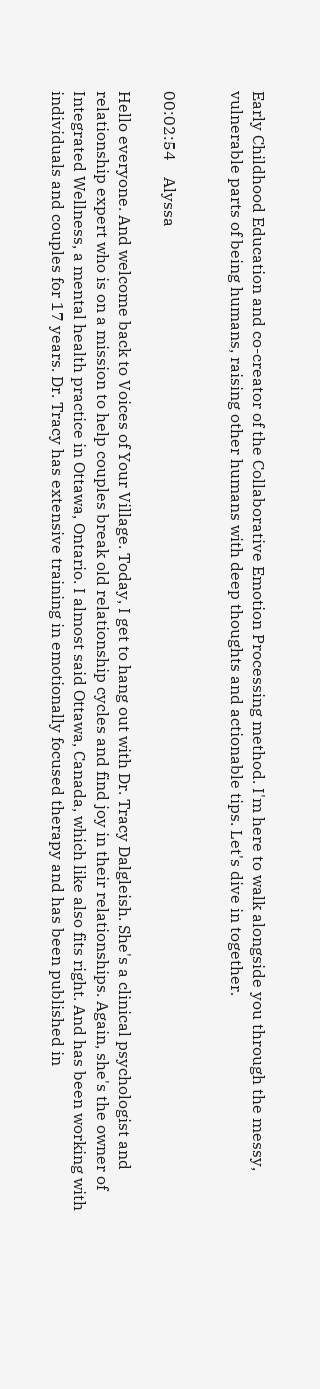Early Childhood Education and co-creator of the Collaborative Emotion Processing method. I'm here to walk alongside you through the messy, vulnerable parts of being humans, raising other humans with deep thoughts and actionable tips. Let's dive in together.


00:02:54    Alyssa

Hello everyone. And welcome back to Voices of Your Village. Today, I get to hang out with Dr. Tracy Dalgleish. She's a clinical psychologist and relationship expert who is on a mission to help couples break old relationship cycles and find joy in their relationships. Again, she's the owner of Integrated Wellness, a mental health practice in Ottawa, Ontario. I almost said Ottawa, Canada, which like also fits right. And has been working with individuals and couples for 17 years. Dr. Tracy has extensive training in emotionally focused therapy and has been published in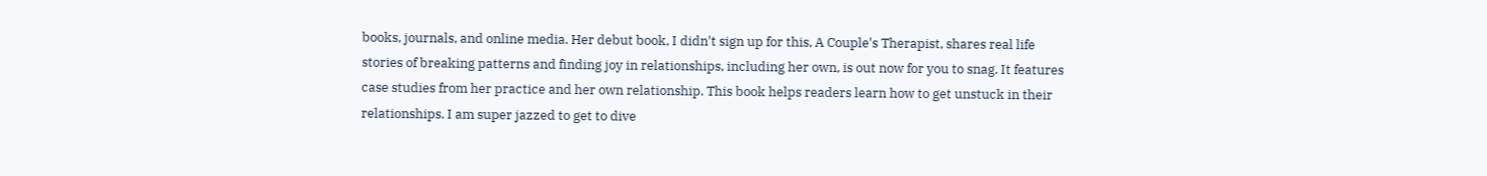books, journals, and online media. Her debut book, I didn't sign up for this, A Couple's Therapist, shares real life stories of breaking patterns and finding joy in relationships, including her own, is out now for you to snag. It features case studies from her practice and her own relationship. This book helps readers learn how to get unstuck in their relationships. I am super jazzed to get to dive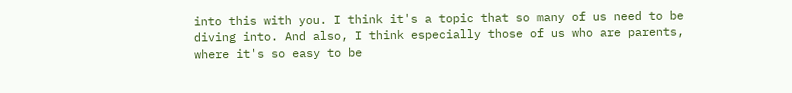into this with you. I think it's a topic that so many of us need to be diving into. And also, I think especially those of us who are parents, where it's so easy to be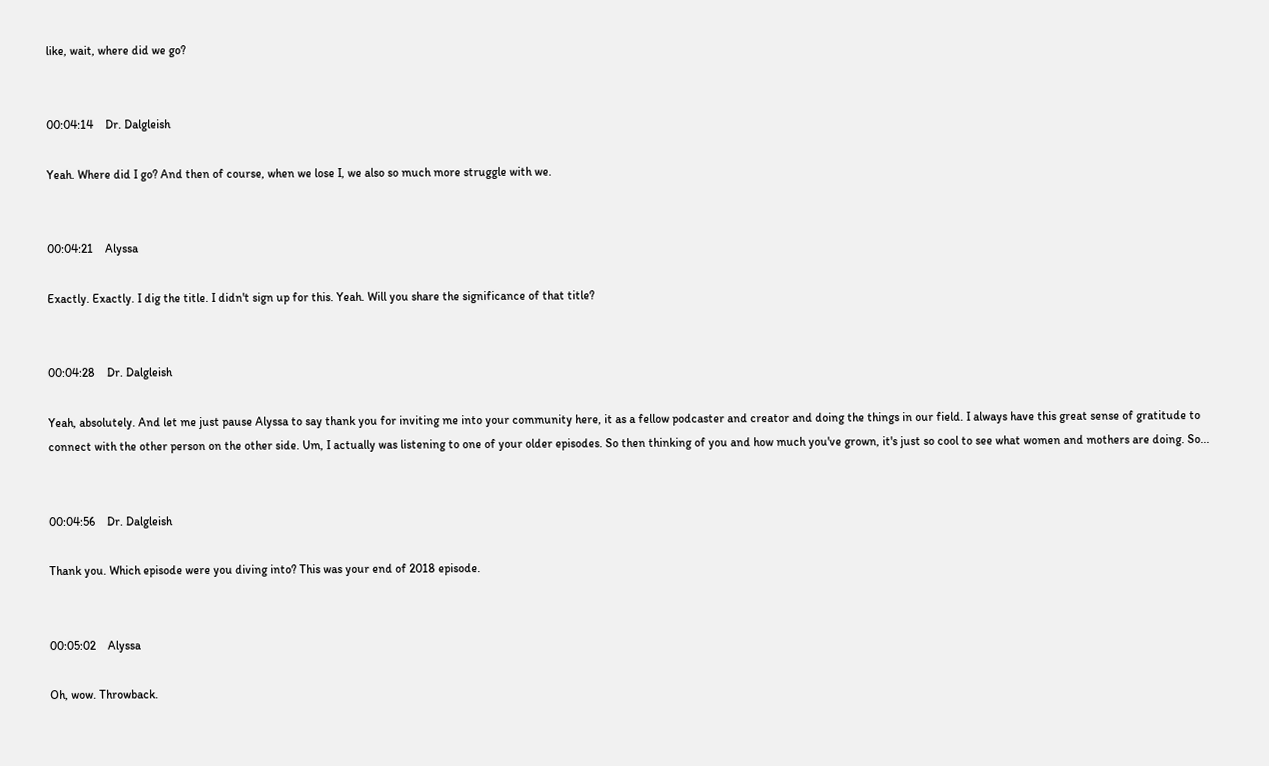like, wait, where did we go?


00:04:14    Dr. Dalgleish

Yeah. Where did I go? And then of course, when we lose I, we also so much more struggle with we.


00:04:21    Alyssa

Exactly. Exactly. I dig the title. I didn't sign up for this. Yeah. Will you share the significance of that title?


00:04:28    Dr. Dalgleish

Yeah, absolutely. And let me just pause Alyssa to say thank you for inviting me into your community here, it as a fellow podcaster and creator and doing the things in our field. I always have this great sense of gratitude to connect with the other person on the other side. Um, I actually was listening to one of your older episodes. So then thinking of you and how much you've grown, it's just so cool to see what women and mothers are doing. So...


00:04:56    Dr. Dalgleish

Thank you. Which episode were you diving into? This was your end of 2018 episode.


00:05:02    Alyssa

Oh, wow. Throwback.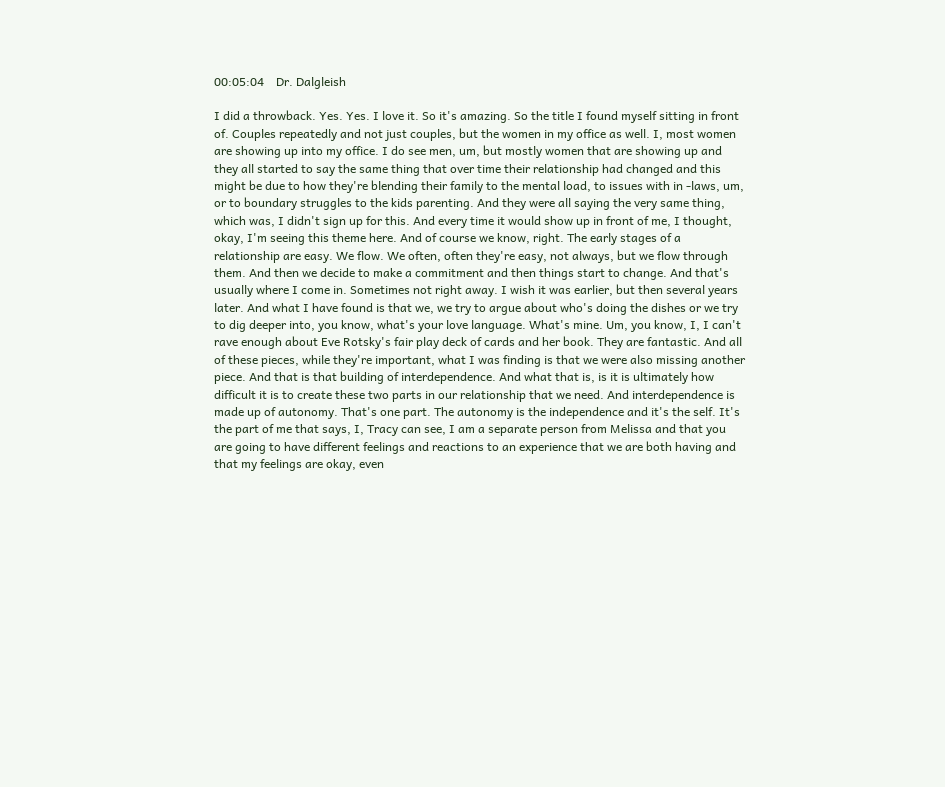00:05:04    Dr. Dalgleish

I did a throwback. Yes. Yes. I love it. So it's amazing. So the title I found myself sitting in front of. Couples repeatedly and not just couples, but the women in my office as well. I, most women are showing up into my office. I do see men, um, but mostly women that are showing up and they all started to say the same thing that over time their relationship had changed and this might be due to how they're blending their family to the mental load, to issues with in -laws, um, or to boundary struggles to the kids parenting. And they were all saying the very same thing, which was, I didn't sign up for this. And every time it would show up in front of me, I thought, okay, I'm seeing this theme here. And of course we know, right. The early stages of a relationship are easy. We flow. We often, often they're easy, not always, but we flow through them. And then we decide to make a commitment and then things start to change. And that's usually where I come in. Sometimes not right away. I wish it was earlier, but then several years later. And what I have found is that we, we try to argue about who's doing the dishes or we try to dig deeper into, you know, what's your love language. What's mine. Um, you know, I, I can't rave enough about Eve Rotsky's fair play deck of cards and her book. They are fantastic. And all of these pieces, while they're important, what I was finding is that we were also missing another piece. And that is that building of interdependence. And what that is, is it is ultimately how difficult it is to create these two parts in our relationship that we need. And interdependence is made up of autonomy. That's one part. The autonomy is the independence and it's the self. It's the part of me that says, I, Tracy can see, I am a separate person from Melissa and that you are going to have different feelings and reactions to an experience that we are both having and that my feelings are okay, even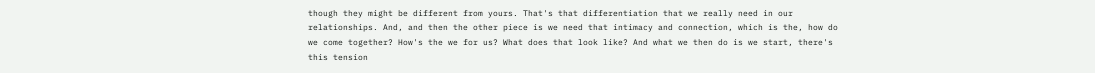though they might be different from yours. That's that differentiation that we really need in our relationships. And, and then the other piece is we need that intimacy and connection, which is the, how do we come together? How's the we for us? What does that look like? And what we then do is we start, there's this tension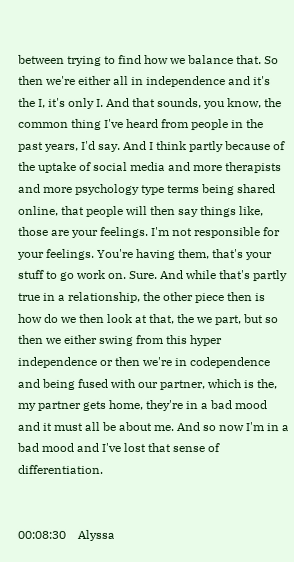between trying to find how we balance that. So then we're either all in independence and it's the I, it's only I. And that sounds, you know, the common thing I've heard from people in the past years, I'd say. And I think partly because of the uptake of social media and more therapists and more psychology type terms being shared online, that people will then say things like, those are your feelings. I'm not responsible for your feelings. You're having them, that's your stuff to go work on. Sure. And while that's partly true in a relationship, the other piece then is how do we then look at that, the we part, but so then we either swing from this hyper independence or then we're in codependence and being fused with our partner, which is the, my partner gets home, they're in a bad mood and it must all be about me. And so now I'm in a bad mood and I've lost that sense of differentiation.


00:08:30    Alyssa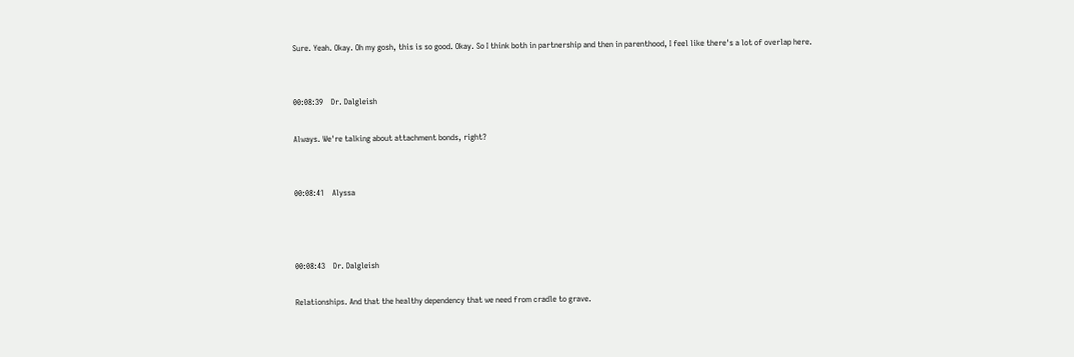Sure. Yeah. Okay. Oh my gosh, this is so good. Okay. So I think both in partnership and then in parenthood, I feel like there's a lot of overlap here.


00:08:39    Dr. Dalgleish

Always. We're talking about attachment bonds, right?


00:08:41    Alyssa



00:08:43    Dr. Dalgleish

Relationships. And that the healthy dependency that we need from cradle to grave.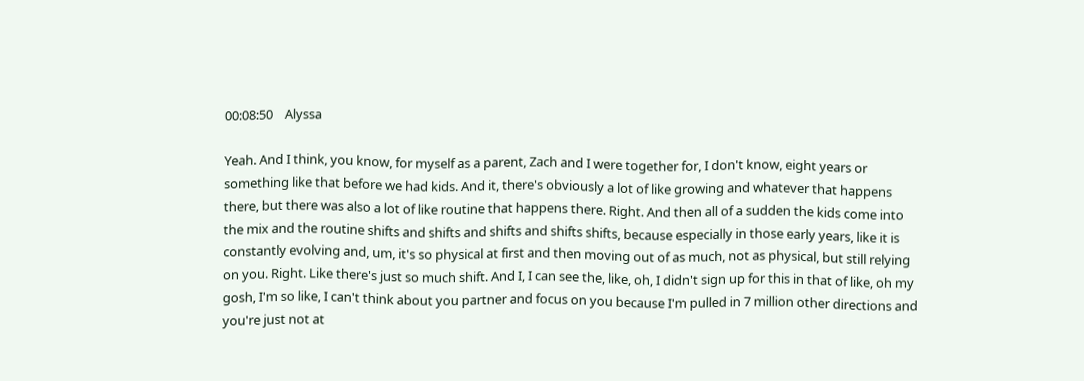00:08:50    Alyssa

Yeah. And I think, you know, for myself as a parent, Zach and I were together for, I don't know, eight years or something like that before we had kids. And it, there's obviously a lot of like growing and whatever that happens there, but there was also a lot of like routine that happens there. Right. And then all of a sudden the kids come into the mix and the routine shifts and shifts and shifts and shifts shifts, because especially in those early years, like it is constantly evolving and, um, it's so physical at first and then moving out of as much, not as physical, but still relying on you. Right. Like there's just so much shift. And I, I can see the, like, oh, I didn't sign up for this in that of like, oh my gosh, I'm so like, I can't think about you partner and focus on you because I'm pulled in 7 million other directions and you're just not at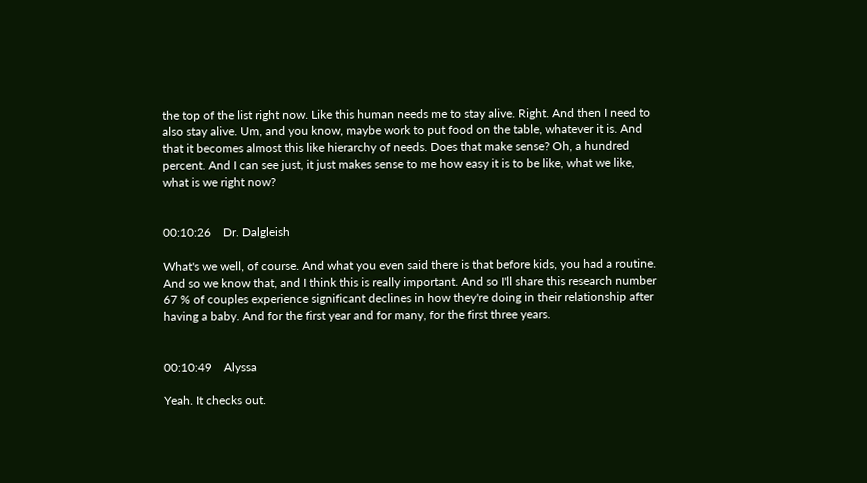the top of the list right now. Like this human needs me to stay alive. Right. And then I need to also stay alive. Um, and you know, maybe work to put food on the table, whatever it is. And that it becomes almost this like hierarchy of needs. Does that make sense? Oh, a hundred percent. And I can see just, it just makes sense to me how easy it is to be like, what we like, what is we right now?


00:10:26    Dr. Dalgleish

What's we well, of course. And what you even said there is that before kids, you had a routine. And so we know that, and I think this is really important. And so I'll share this research number 67 % of couples experience significant declines in how they're doing in their relationship after having a baby. And for the first year and for many, for the first three years.


00:10:49    Alyssa

Yeah. It checks out.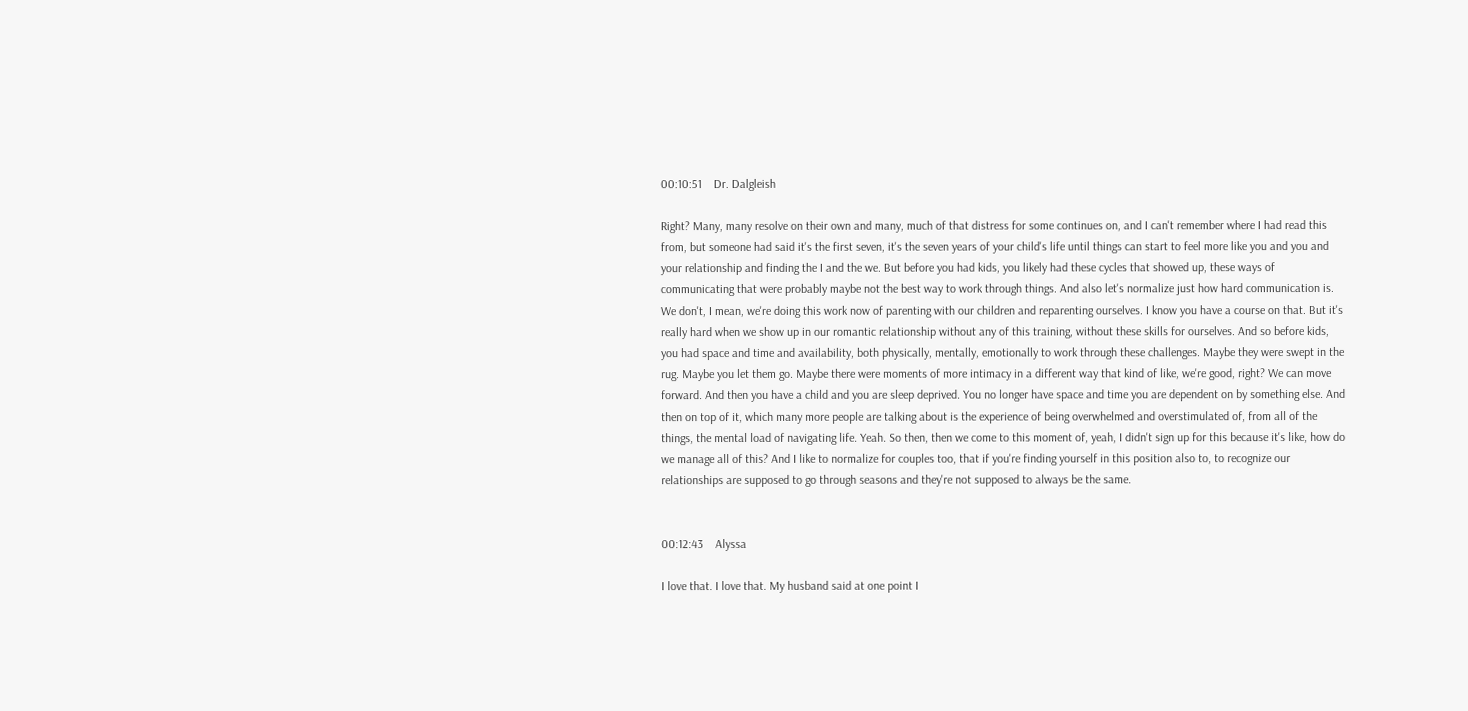00:10:51    Dr. Dalgleish

Right? Many, many resolve on their own and many, much of that distress for some continues on, and I can't remember where I had read this from, but someone had said it's the first seven, it's the seven years of your child's life until things can start to feel more like you and you and your relationship and finding the I and the we. But before you had kids, you likely had these cycles that showed up, these ways of communicating that were probably maybe not the best way to work through things. And also let's normalize just how hard communication is. We don't, I mean, we're doing this work now of parenting with our children and reparenting ourselves. I know you have a course on that. But it's really hard when we show up in our romantic relationship without any of this training, without these skills for ourselves. And so before kids, you had space and time and availability, both physically, mentally, emotionally to work through these challenges. Maybe they were swept in the rug. Maybe you let them go. Maybe there were moments of more intimacy in a different way that kind of like, we're good, right? We can move forward. And then you have a child and you are sleep deprived. You no longer have space and time you are dependent on by something else. And then on top of it, which many more people are talking about is the experience of being overwhelmed and overstimulated of, from all of the things, the mental load of navigating life. Yeah. So then, then we come to this moment of, yeah, I didn't sign up for this because it's like, how do we manage all of this? And I like to normalize for couples too, that if you're finding yourself in this position also to, to recognize our relationships are supposed to go through seasons and they're not supposed to always be the same.


00:12:43    Alyssa

I love that. I love that. My husband said at one point I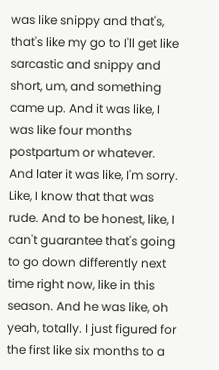was like snippy and that's, that's like my go to I'll get like sarcastic and snippy and short, um, and something came up. And it was like, I was like four months postpartum or whatever. And later it was like, I'm sorry. Like, I know that that was rude. And to be honest, like, I can't guarantee that's going to go down differently next time right now, like in this season. And he was like, oh yeah, totally. I just figured for the first like six months to a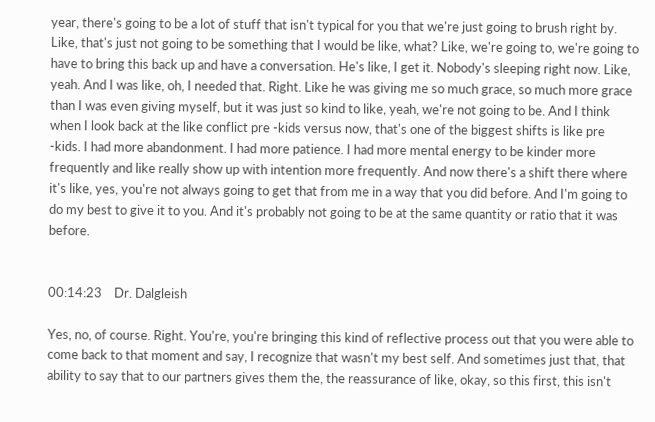year, there's going to be a lot of stuff that isn't typical for you that we're just going to brush right by. Like, that's just not going to be something that I would be like, what? Like, we're going to, we're going to have to bring this back up and have a conversation. He's like, I get it. Nobody's sleeping right now. Like, yeah. And I was like, oh, I needed that. Right. Like he was giving me so much grace, so much more grace than I was even giving myself, but it was just so kind to like, yeah, we're not going to be. And I think when I look back at the like conflict pre -kids versus now, that's one of the biggest shifts is like pre -kids. I had more abandonment. I had more patience. I had more mental energy to be kinder more frequently and like really show up with intention more frequently. And now there's a shift there where it's like, yes, you're not always going to get that from me in a way that you did before. And I'm going to do my best to give it to you. And it's probably not going to be at the same quantity or ratio that it was before.


00:14:23    Dr. Dalgleish

Yes, no, of course. Right. You're, you're bringing this kind of reflective process out that you were able to come back to that moment and say, I recognize that wasn't my best self. And sometimes just that, that ability to say that to our partners gives them the, the reassurance of like, okay, so this first, this isn't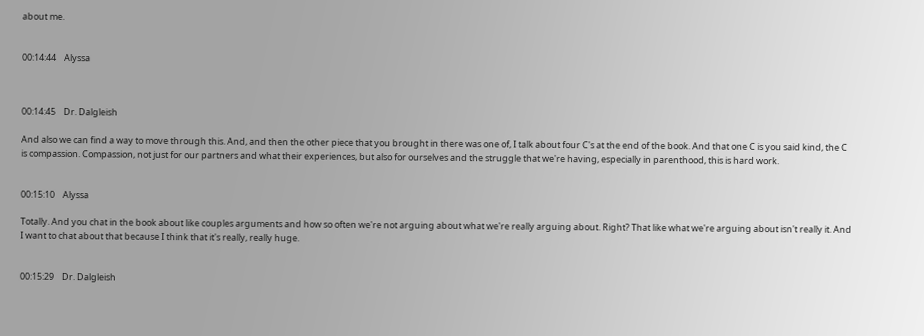about me.


00:14:44    Alyssa



00:14:45    Dr. Dalgleish

And also we can find a way to move through this. And, and then the other piece that you brought in there was one of, I talk about four C's at the end of the book. And that one C is you said kind, the C is compassion. Compassion, not just for our partners and what their experiences, but also for ourselves and the struggle that we're having, especially in parenthood, this is hard work.


00:15:10    Alyssa

Totally. And you chat in the book about like couples arguments and how so often we're not arguing about what we're really arguing about. Right? That like what we're arguing about isn't really it. And I want to chat about that because I think that it's really, really huge.


00:15:29    Dr. Dalgleish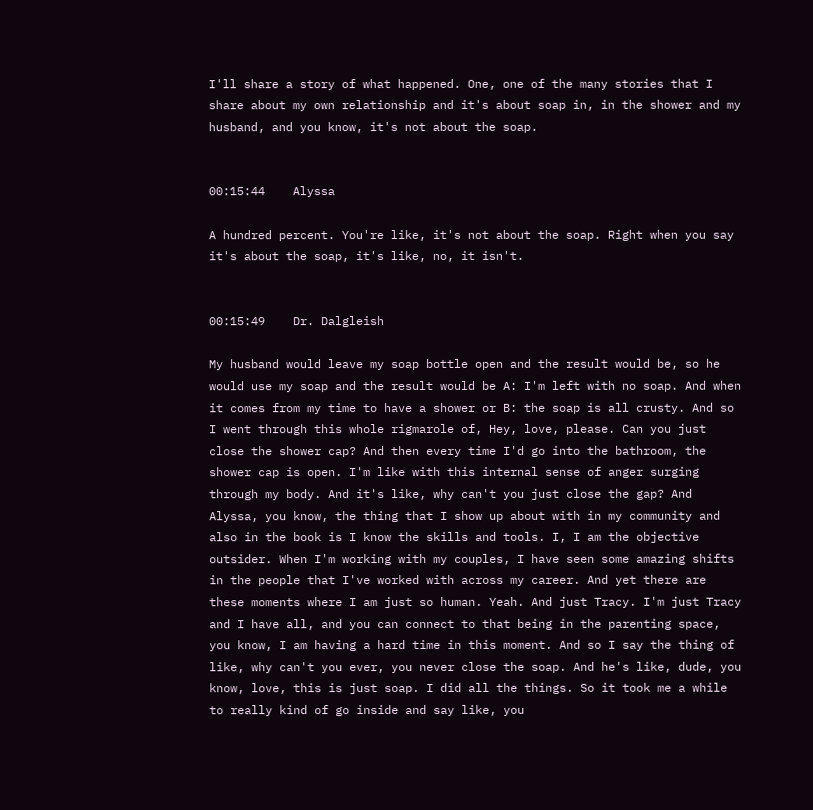I'll share a story of what happened. One, one of the many stories that I share about my own relationship and it's about soap in, in the shower and my husband, and you know, it's not about the soap.


00:15:44    Alyssa

A hundred percent. You're like, it's not about the soap. Right when you say it's about the soap, it's like, no, it isn't.


00:15:49    Dr. Dalgleish

My husband would leave my soap bottle open and the result would be, so he would use my soap and the result would be A: I'm left with no soap. And when it comes from my time to have a shower or B: the soap is all crusty. And so I went through this whole rigmarole of, Hey, love, please. Can you just close the shower cap? And then every time I'd go into the bathroom, the shower cap is open. I'm like with this internal sense of anger surging through my body. And it's like, why can't you just close the gap? And Alyssa, you know, the thing that I show up about with in my community and also in the book is I know the skills and tools. I, I am the objective outsider. When I'm working with my couples, I have seen some amazing shifts in the people that I've worked with across my career. And yet there are these moments where I am just so human. Yeah. And just Tracy. I'm just Tracy and I have all, and you can connect to that being in the parenting space, you know, I am having a hard time in this moment. And so I say the thing of like, why can't you ever, you never close the soap. And he's like, dude, you know, love, this is just soap. I did all the things. So it took me a while to really kind of go inside and say like, you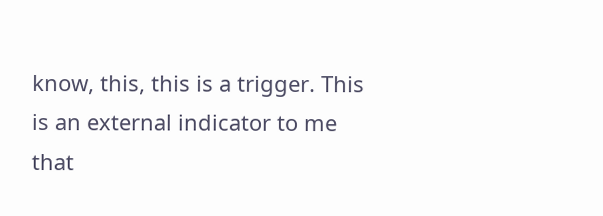know, this, this is a trigger. This is an external indicator to me that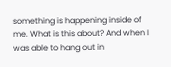something is happening inside of me. What is this about? And when I was able to hang out in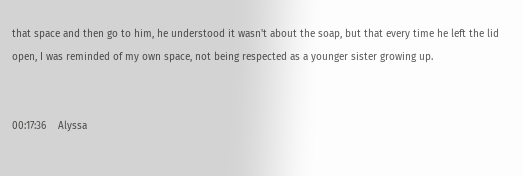that space and then go to him, he understood it wasn't about the soap, but that every time he left the lid open, I was reminded of my own space, not being respected as a younger sister growing up.


00:17:36    Alyssa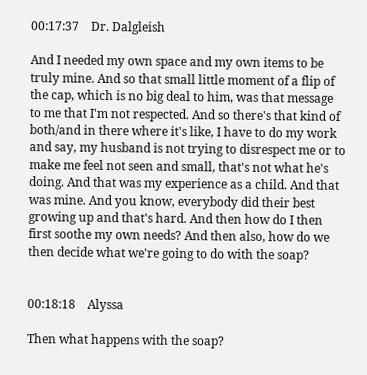00:17:37    Dr. Dalgleish

And I needed my own space and my own items to be truly mine. And so that small little moment of a flip of the cap, which is no big deal to him, was that message to me that I'm not respected. And so there's that kind of both/and in there where it's like, I have to do my work and say, my husband is not trying to disrespect me or to make me feel not seen and small, that's not what he's doing. And that was my experience as a child. And that was mine. And you know, everybody did their best growing up and that's hard. And then how do I then first soothe my own needs? And then also, how do we then decide what we're going to do with the soap?


00:18:18    Alyssa

Then what happens with the soap?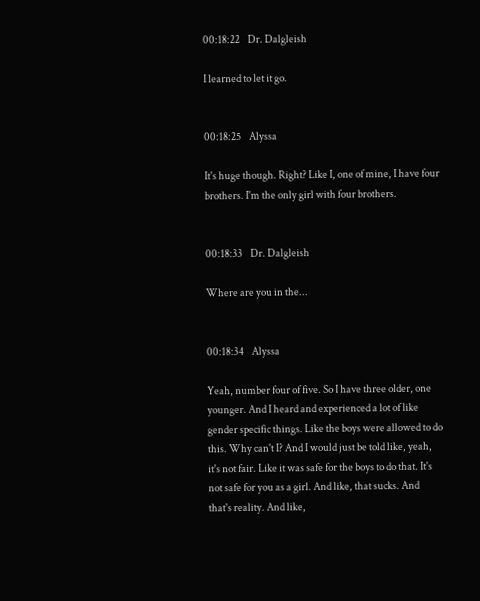00:18:22    Dr. Dalgleish

I learned to let it go.


00:18:25    Alyssa

It's huge though. Right? Like I, one of mine, I have four brothers. I'm the only girl with four brothers.


00:18:33    Dr. Dalgleish

Where are you in the...


00:18:34    Alyssa

Yeah, number four of five. So I have three older, one younger. And I heard and experienced a lot of like gender specific things. Like the boys were allowed to do this. Why can't I? And I would just be told like, yeah, it's not fair. Like it was safe for the boys to do that. It's not safe for you as a girl. And like, that sucks. And that's reality. And like,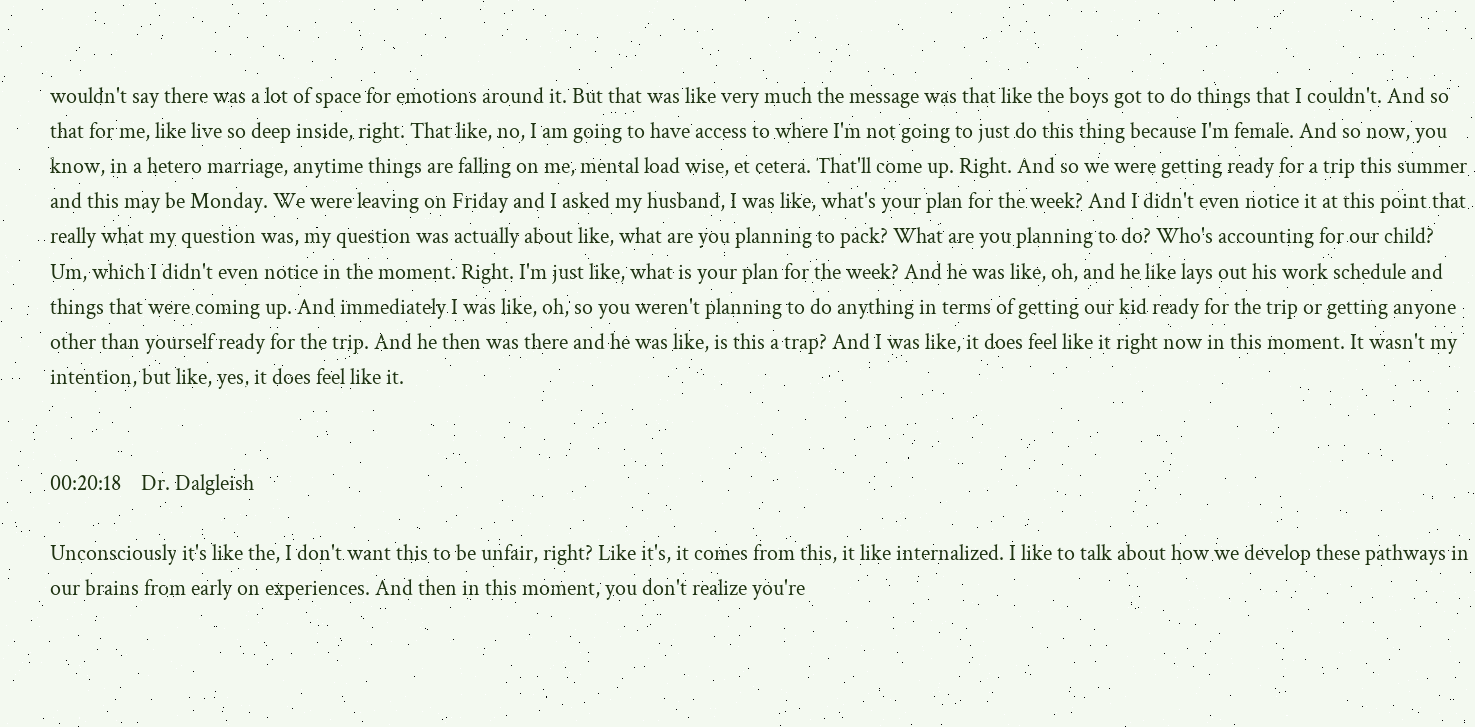wouldn't say there was a lot of space for emotions around it. But that was like very much the message was that like the boys got to do things that I couldn't. And so that for me, like live so deep inside, right. That like, no, I am going to have access to where I'm not going to just do this thing because I'm female. And so now, you know, in a hetero marriage, anytime things are falling on me, mental load wise, et cetera. That'll come up. Right. And so we were getting ready for a trip this summer and this may be Monday. We were leaving on Friday and I asked my husband, I was like, what's your plan for the week? And I didn't even notice it at this point that really what my question was, my question was actually about like, what are you planning to pack? What are you planning to do? Who's accounting for our child? Um, which I didn't even notice in the moment. Right. I'm just like, what is your plan for the week? And he was like, oh, and he like lays out his work schedule and things that were coming up. And immediately I was like, oh, so you weren't planning to do anything in terms of getting our kid ready for the trip or getting anyone other than yourself ready for the trip. And he then was there and he was like, is this a trap? And I was like, it does feel like it right now in this moment. It wasn't my intention, but like, yes, it does feel like it.


00:20:18    Dr. Dalgleish

Unconsciously it's like the, I don't want this to be unfair, right? Like it's, it comes from this, it like internalized. I like to talk about how we develop these pathways in our brains from early on experiences. And then in this moment, you don't realize you're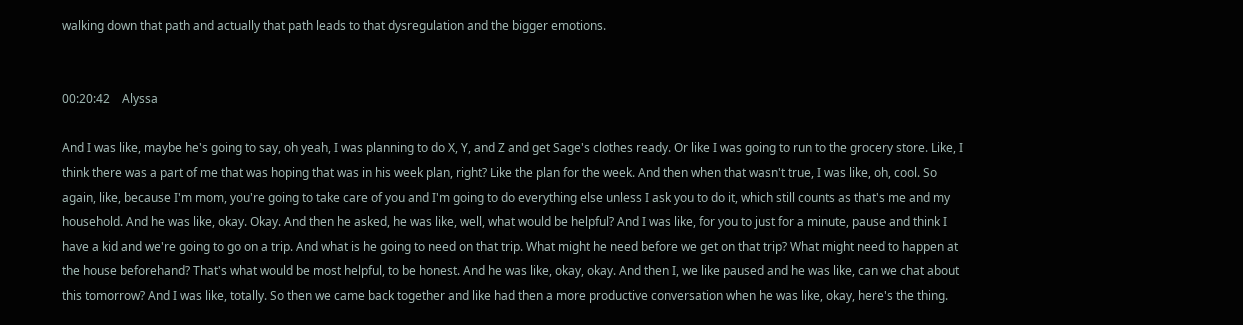walking down that path and actually that path leads to that dysregulation and the bigger emotions.


00:20:42    Alyssa

And I was like, maybe he's going to say, oh yeah, I was planning to do X, Y, and Z and get Sage's clothes ready. Or like I was going to run to the grocery store. Like, I think there was a part of me that was hoping that was in his week plan, right? Like the plan for the week. And then when that wasn't true, I was like, oh, cool. So again, like, because I'm mom, you're going to take care of you and I'm going to do everything else unless I ask you to do it, which still counts as that's me and my household. And he was like, okay. Okay. And then he asked, he was like, well, what would be helpful? And I was like, for you to just for a minute, pause and think I have a kid and we're going to go on a trip. And what is he going to need on that trip. What might he need before we get on that trip? What might need to happen at the house beforehand? That's what would be most helpful, to be honest. And he was like, okay, okay. And then I, we like paused and he was like, can we chat about this tomorrow? And I was like, totally. So then we came back together and like had then a more productive conversation when he was like, okay, here's the thing.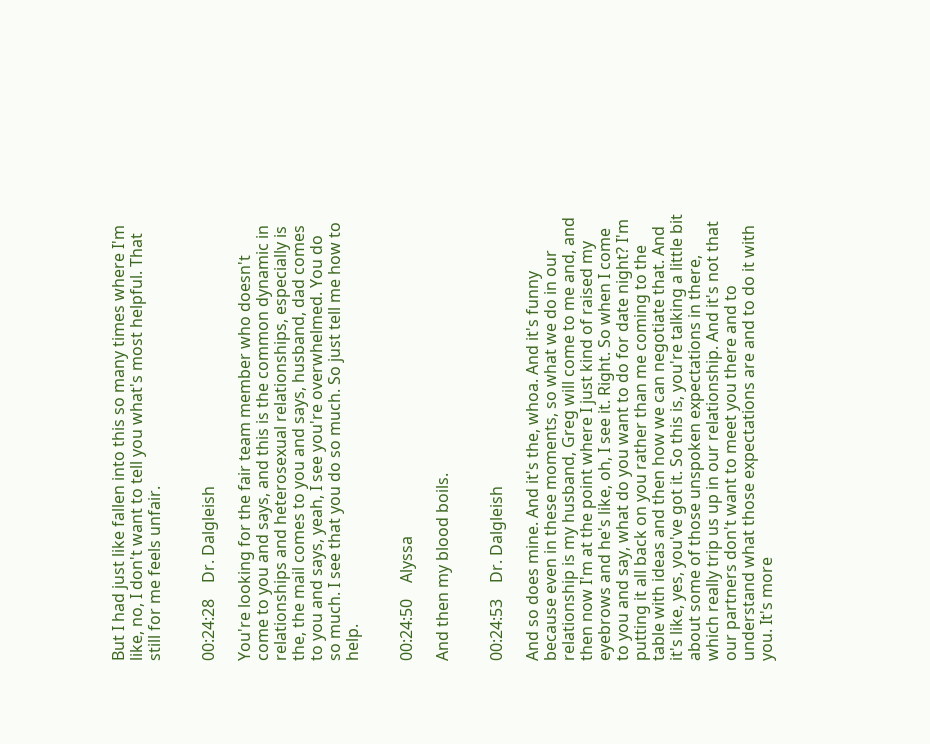But I had just like fallen into this so many times where I'm like, no, I don't want to tell you what's most helpful. That still for me feels unfair.


00:24:28    Dr. Dalgleish

You're looking for the fair team member who doesn't come to you and says, and this is the common dynamic in relationships and heterosexual relationships, especially is the, the mail comes to you and says, husband, dad comes to you and says, yeah, I see you're overwhelmed. You do so much. I see that you do so much. So just tell me how to help.


00:24:50    Alyssa

And then my blood boils.


00:24:53    Dr. Dalgleish

And so does mine. And it's the, whoa. And it's funny because even in these moments, so what we do in our relationship is my husband, Greg will come to me and, and then now I'm at the point where I just kind of raised my eyebrows and he's like, oh, I see it. Right. So when I come to you and say, what do you want to do for date night? I'm putting it all back on you rather than me coming to the table with ideas and then how we can negotiate that. And it's like, yes, you've got it. So this is, you're talking a little bit about some of those unspoken expectations in there, which really trip us up in our relationship. And it's not that our partners don't want to meet you there and to understand what those expectations are and to do it with you. It's more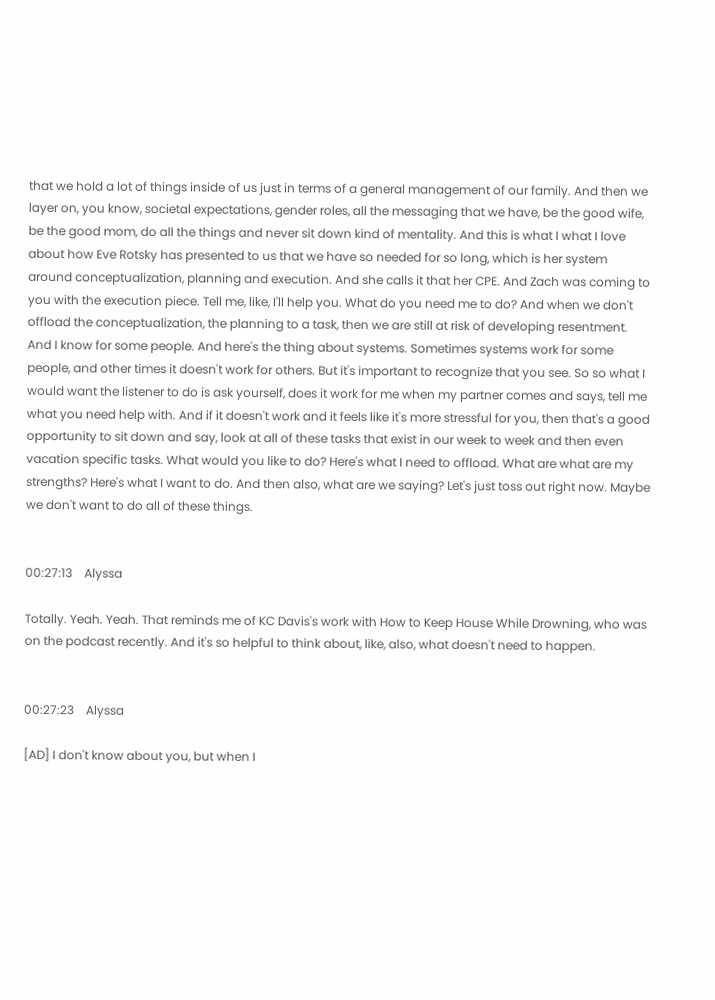that we hold a lot of things inside of us just in terms of a general management of our family. And then we layer on, you know, societal expectations, gender roles, all the messaging that we have, be the good wife, be the good mom, do all the things and never sit down kind of mentality. And this is what I what I love about how Eve Rotsky has presented to us that we have so needed for so long, which is her system around conceptualization, planning and execution. And she calls it that her CPE. And Zach was coming to you with the execution piece. Tell me, like, I'll help you. What do you need me to do? And when we don't offload the conceptualization, the planning to a task, then we are still at risk of developing resentment. And I know for some people. And here's the thing about systems. Sometimes systems work for some people, and other times it doesn't work for others. But it's important to recognize that you see. So so what I would want the listener to do is ask yourself, does it work for me when my partner comes and says, tell me what you need help with. And if it doesn't work and it feels like it's more stressful for you, then that's a good opportunity to sit down and say, look at all of these tasks that exist in our week to week and then even vacation specific tasks. What would you like to do? Here's what I need to offload. What are what are my strengths? Here's what I want to do. And then also, what are we saying? Let's just toss out right now. Maybe we don't want to do all of these things.


00:27:13    Alyssa

Totally. Yeah. Yeah. That reminds me of KC Davis's work with How to Keep House While Drowning, who was on the podcast recently. And it's so helpful to think about, like, also, what doesn't need to happen.


00:27:23    Alyssa

[AD] I don't know about you, but when I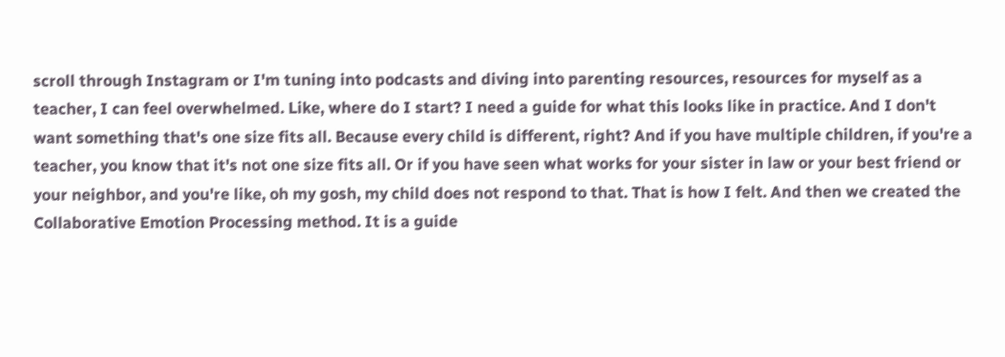scroll through Instagram or I'm tuning into podcasts and diving into parenting resources, resources for myself as a teacher, I can feel overwhelmed. Like, where do I start? I need a guide for what this looks like in practice. And I don't want something that's one size fits all. Because every child is different, right? And if you have multiple children, if you're a teacher, you know that it's not one size fits all. Or if you have seen what works for your sister in law or your best friend or your neighbor, and you're like, oh my gosh, my child does not respond to that. That is how I felt. And then we created the Collaborative Emotion Processing method. It is a guide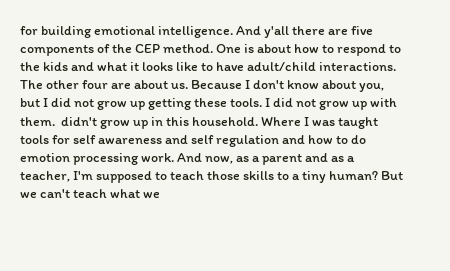for building emotional intelligence. And y'all there are five components of the CEP method. One is about how to respond to the kids and what it looks like to have adult/child interactions. The other four are about us. Because I don't know about you, but I did not grow up getting these tools. I did not grow up with them.  didn't grow up in this household. Where I was taught tools for self awareness and self regulation and how to do emotion processing work. And now, as a parent and as a teacher, I'm supposed to teach those skills to a tiny human? But we can't teach what we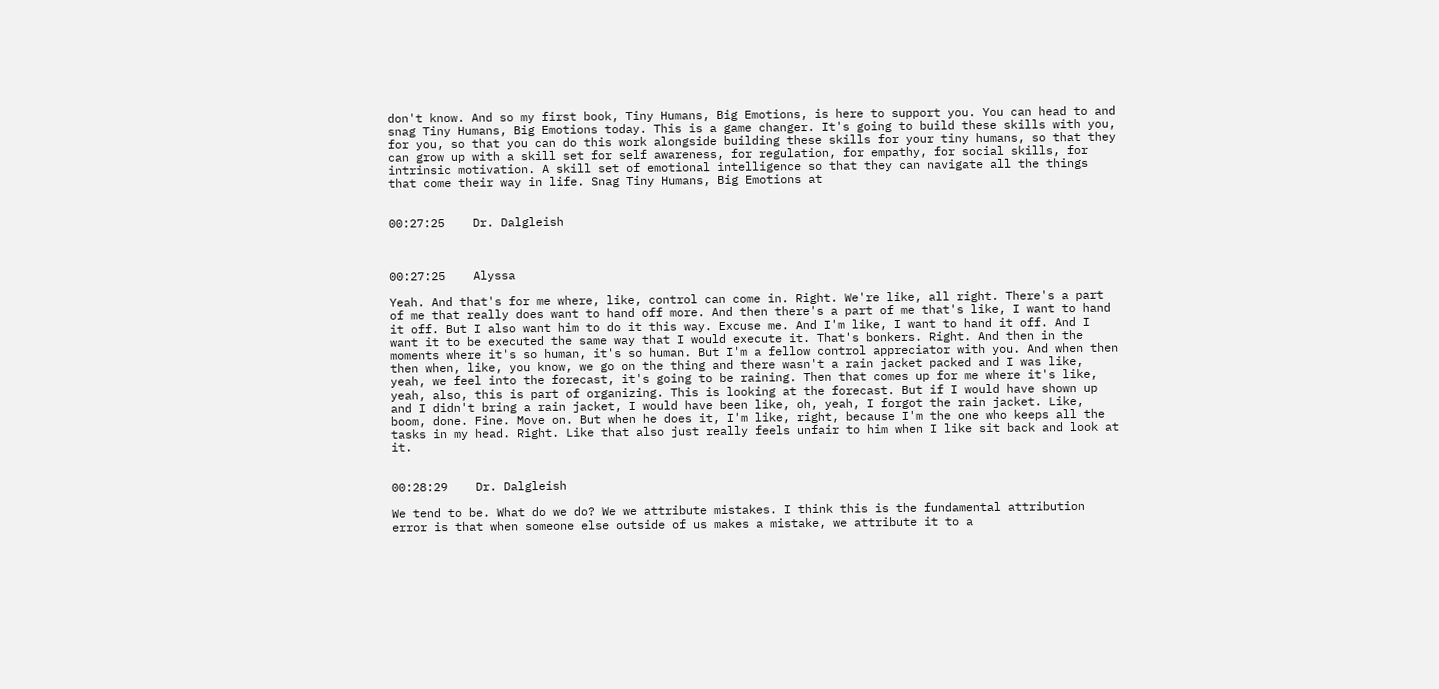don't know. And so my first book, Tiny Humans, Big Emotions, is here to support you. You can head to and snag Tiny Humans, Big Emotions today. This is a game changer. It's going to build these skills with you, for you, so that you can do this work alongside building these skills for your tiny humans, so that they can grow up with a skill set for self awareness, for regulation, for empathy, for social skills, for intrinsic motivation. A skill set of emotional intelligence so that they can navigate all the things that come their way in life. Snag Tiny Humans, Big Emotions at


00:27:25    Dr. Dalgleish



00:27:25    Alyssa

Yeah. And that's for me where, like, control can come in. Right. We're like, all right. There's a part of me that really does want to hand off more. And then there's a part of me that's like, I want to hand it off. But I also want him to do it this way. Excuse me. And I'm like, I want to hand it off. And I want it to be executed the same way that I would execute it. That's bonkers. Right. And then in the moments where it's so human, it's so human. But I'm a fellow control appreciator with you. And when then then when, like, you know, we go on the thing and there wasn't a rain jacket packed and I was like, yeah, we feel into the forecast, it's going to be raining. Then that comes up for me where it's like, yeah, also, this is part of organizing. This is looking at the forecast. But if I would have shown up and I didn't bring a rain jacket, I would have been like, oh, yeah, I forgot the rain jacket. Like, boom, done. Fine. Move on. But when he does it, I'm like, right, because I'm the one who keeps all the tasks in my head. Right. Like that also just really feels unfair to him when I like sit back and look at it.


00:28:29    Dr. Dalgleish

We tend to be. What do we do? We we attribute mistakes. I think this is the fundamental attribution error is that when someone else outside of us makes a mistake, we attribute it to a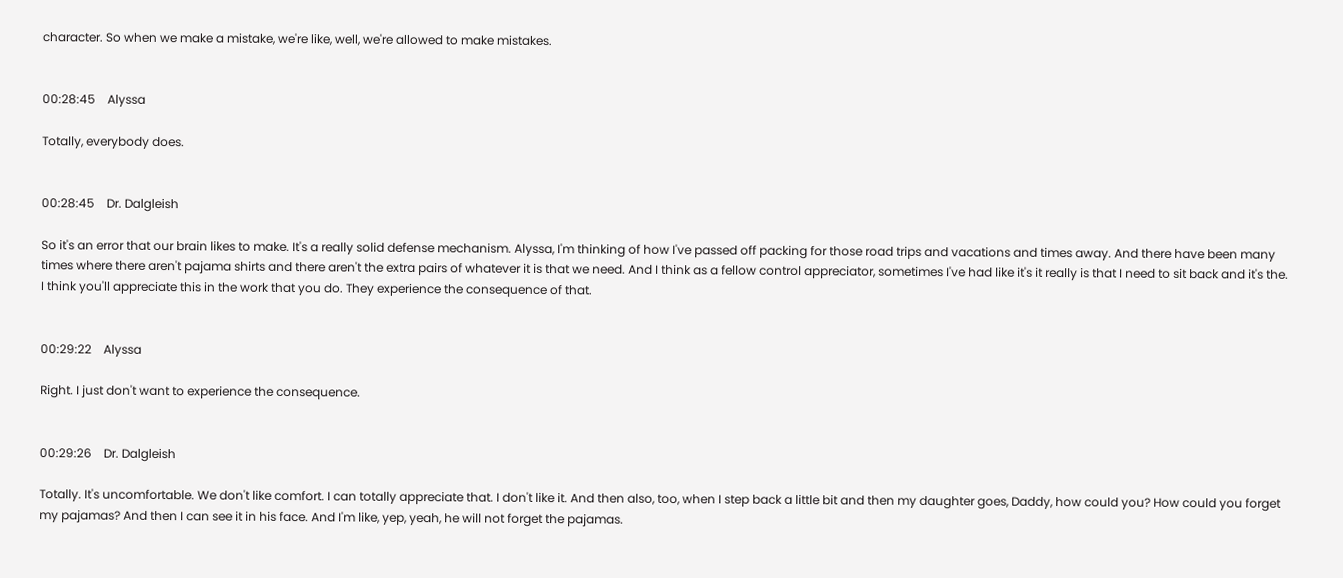character. So when we make a mistake, we're like, well, we're allowed to make mistakes.


00:28:45    Alyssa

Totally, everybody does.


00:28:45    Dr. Dalgleish

So it's an error that our brain likes to make. It's a really solid defense mechanism. Alyssa, I'm thinking of how I've passed off packing for those road trips and vacations and times away. And there have been many times where there aren't pajama shirts and there aren't the extra pairs of whatever it is that we need. And I think as a fellow control appreciator, sometimes I've had like it's it really is that I need to sit back and it's the. I think you'll appreciate this in the work that you do. They experience the consequence of that.


00:29:22    Alyssa

Right. I just don't want to experience the consequence.


00:29:26    Dr. Dalgleish

Totally. It's uncomfortable. We don't like comfort. I can totally appreciate that. I don't like it. And then also, too, when I step back a little bit and then my daughter goes, Daddy, how could you? How could you forget my pajamas? And then I can see it in his face. And I'm like, yep, yeah, he will not forget the pajamas.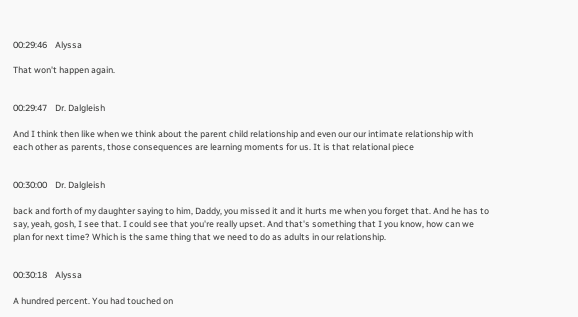00:29:46    Alyssa

That won't happen again.


00:29:47    Dr. Dalgleish

And I think then like when we think about the parent child relationship and even our our intimate relationship with each other as parents, those consequences are learning moments for us. It is that relational piece


00:30:00    Dr. Dalgleish

back and forth of my daughter saying to him, Daddy, you missed it and it hurts me when you forget that. And he has to say, yeah, gosh, I see that. I could see that you're really upset. And that's something that I you know, how can we plan for next time? Which is the same thing that we need to do as adults in our relationship.


00:30:18    Alyssa

A hundred percent. You had touched on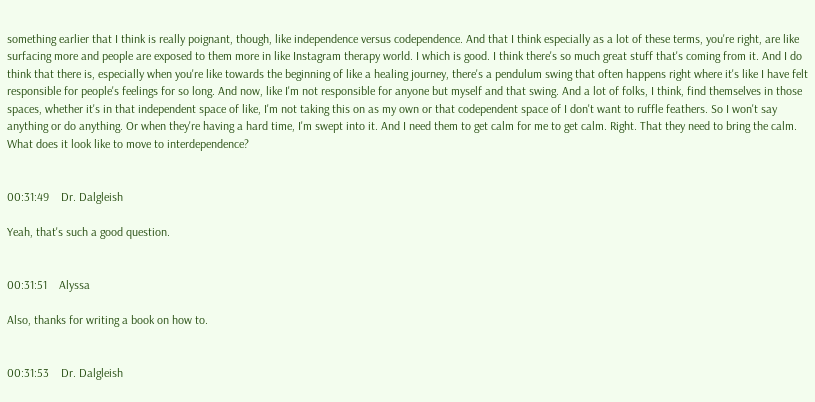something earlier that I think is really poignant, though, like independence versus codependence. And that I think especially as a lot of these terms, you're right, are like surfacing more and people are exposed to them more in like Instagram therapy world. I which is good. I think there's so much great stuff that's coming from it. And I do think that there is, especially when you're like towards the beginning of like a healing journey, there's a pendulum swing that often happens right where it's like I have felt responsible for people's feelings for so long. And now, like I'm not responsible for anyone but myself and that swing. And a lot of folks, I think, find themselves in those spaces, whether it's in that independent space of like, I'm not taking this on as my own or that codependent space of I don't want to ruffle feathers. So I won't say anything or do anything. Or when they're having a hard time, I'm swept into it. And I need them to get calm for me to get calm. Right. That they need to bring the calm. What does it look like to move to interdependence?


00:31:49    Dr. Dalgleish

Yeah, that's such a good question.


00:31:51    Alyssa

Also, thanks for writing a book on how to.


00:31:53    Dr. Dalgleish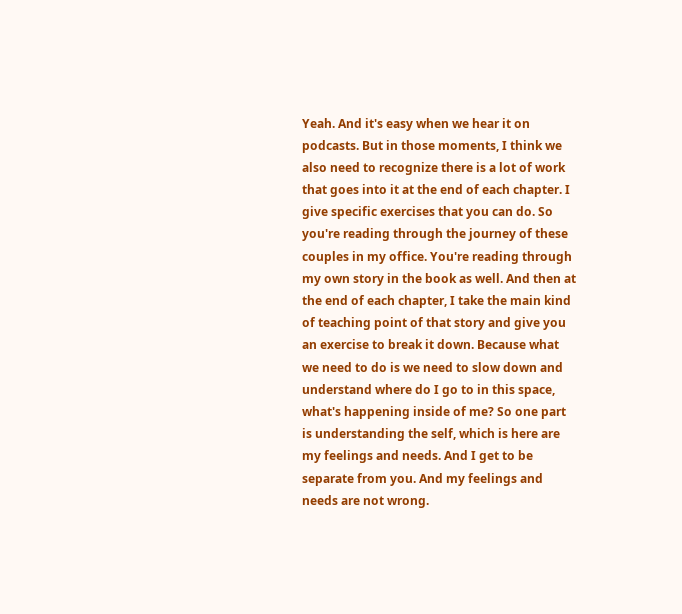Yeah. And it's easy when we hear it on podcasts. But in those moments, I think we also need to recognize there is a lot of work that goes into it at the end of each chapter. I give specific exercises that you can do. So you're reading through the journey of these couples in my office. You're reading through my own story in the book as well. And then at the end of each chapter, I take the main kind of teaching point of that story and give you an exercise to break it down. Because what we need to do is we need to slow down and understand where do I go to in this space, what's happening inside of me? So one part is understanding the self, which is here are my feelings and needs. And I get to be separate from you. And my feelings and needs are not wrong.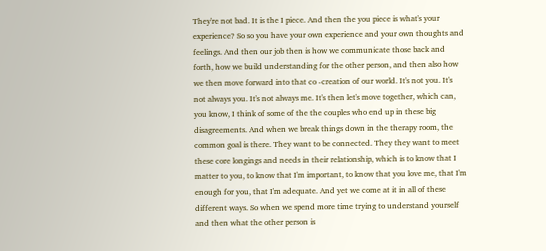They're not bad. It is the I piece. And then the you piece is what's your experience? So so you have your own experience and your own thoughts and feelings. And then our job then is how we communicate those back and forth, how we build understanding for the other person, and then also how we then move forward into that co -creation of our world. It's not you. It's not always you. It's not always me. It's then let's move together, which can, you know, I think of some of the the couples who end up in these big disagreements. And when we break things down in the therapy room, the common goal is there. They want to be connected. They they want to meet these core longings and needs in their relationship, which is to know that I matter to you, to know that I'm important, to know that you love me, that I'm enough for you, that I'm adequate. And yet we come at it in all of these different ways. So when we spend more time trying to understand yourself and then what the other person is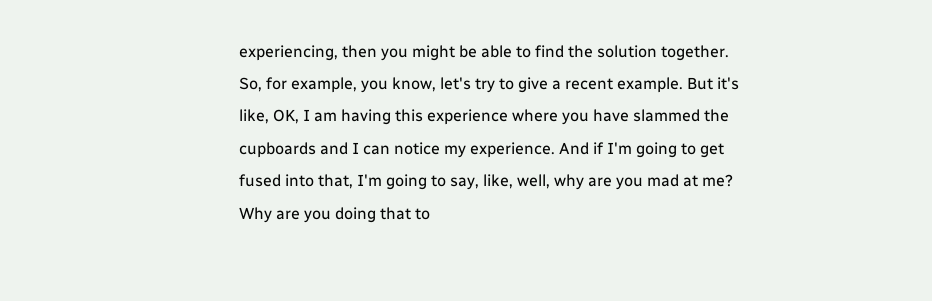experiencing, then you might be able to find the solution together. So, for example, you know, let's try to give a recent example. But it's like, OK, I am having this experience where you have slammed the cupboards and I can notice my experience. And if I'm going to get fused into that, I'm going to say, like, well, why are you mad at me? Why are you doing that to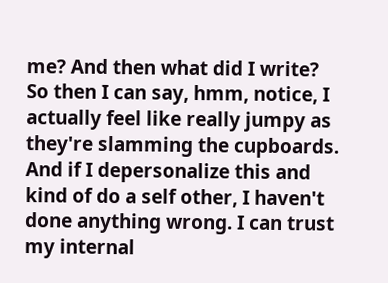me? And then what did I write? So then I can say, hmm, notice, I actually feel like really jumpy as they're slamming the cupboards. And if I depersonalize this and kind of do a self other, I haven't done anything wrong. I can trust my internal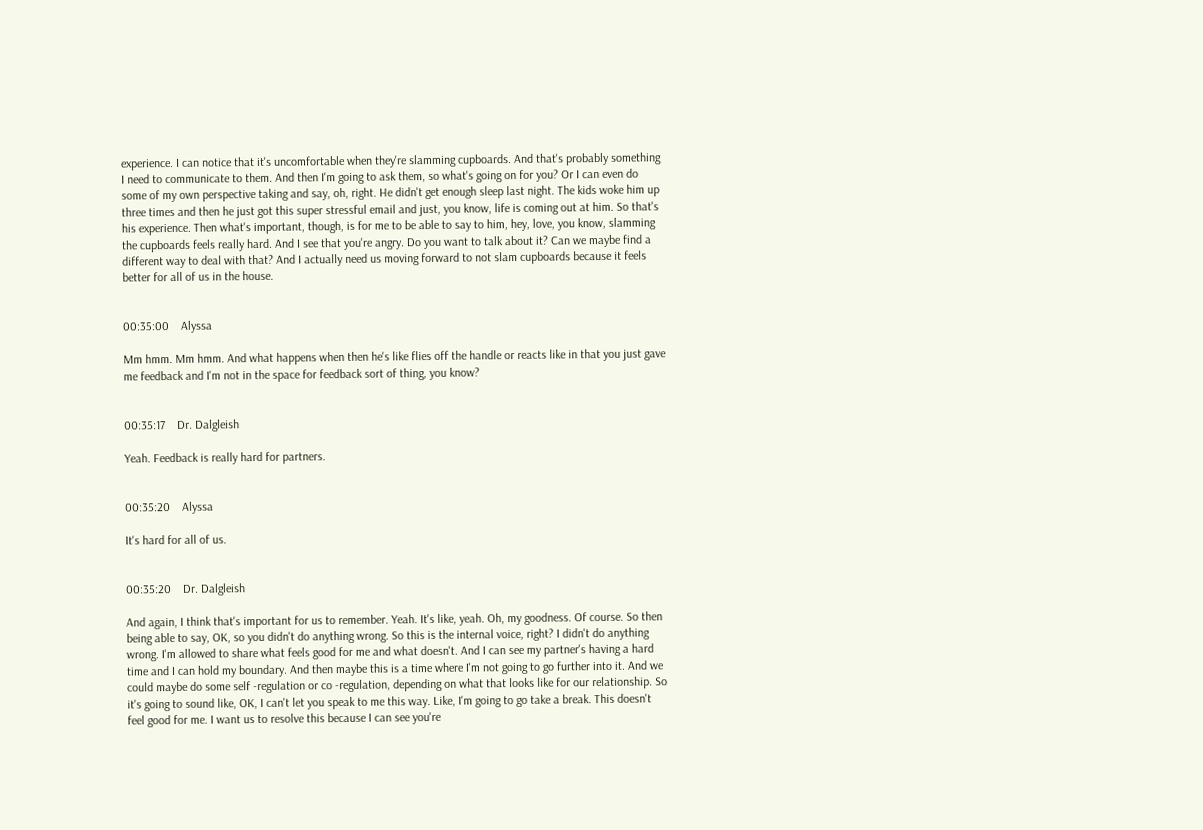experience. I can notice that it's uncomfortable when they're slamming cupboards. And that's probably something I need to communicate to them. And then I'm going to ask them, so what's going on for you? Or I can even do some of my own perspective taking and say, oh, right. He didn't get enough sleep last night. The kids woke him up three times and then he just got this super stressful email and just, you know, life is coming out at him. So that's his experience. Then what's important, though, is for me to be able to say to him, hey, love, you know, slamming the cupboards feels really hard. And I see that you're angry. Do you want to talk about it? Can we maybe find a different way to deal with that? And I actually need us moving forward to not slam cupboards because it feels better for all of us in the house.


00:35:00    Alyssa

Mm hmm. Mm hmm. And what happens when then he's like flies off the handle or reacts like in that you just gave me feedback and I'm not in the space for feedback sort of thing, you know?


00:35:17    Dr. Dalgleish

Yeah. Feedback is really hard for partners.


00:35:20    Alyssa

It's hard for all of us.


00:35:20    Dr. Dalgleish

And again, I think that's important for us to remember. Yeah. It's like, yeah. Oh, my goodness. Of course. So then being able to say, OK, so you didn't do anything wrong. So this is the internal voice, right? I didn't do anything wrong. I'm allowed to share what feels good for me and what doesn't. And I can see my partner's having a hard time and I can hold my boundary. And then maybe this is a time where I'm not going to go further into it. And we could maybe do some self -regulation or co -regulation, depending on what that looks like for our relationship. So it's going to sound like, OK, I can't let you speak to me this way. Like, I'm going to go take a break. This doesn't feel good for me. I want us to resolve this because I can see you're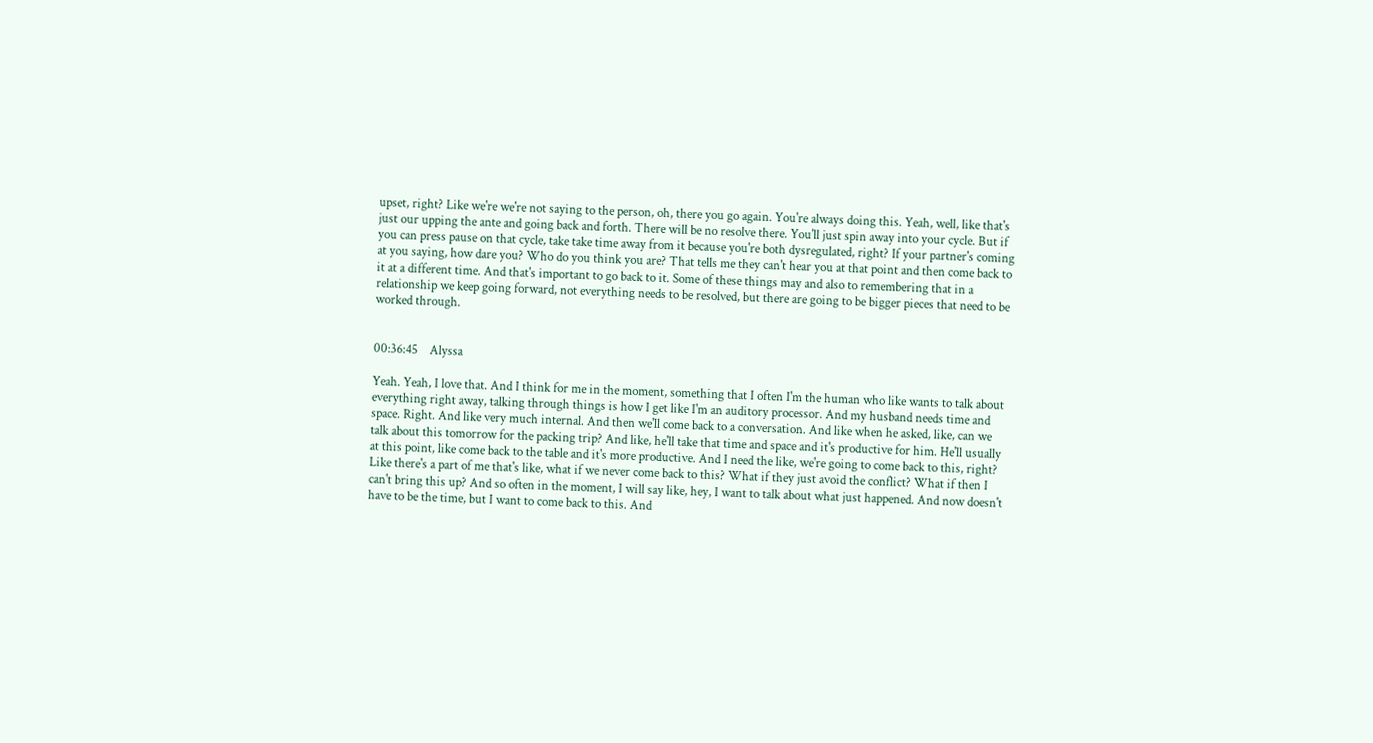upset, right? Like we're we're not saying to the person, oh, there you go again. You're always doing this. Yeah, well, like that's just our upping the ante and going back and forth. There will be no resolve there. You'll just spin away into your cycle. But if you can press pause on that cycle, take take time away from it because you're both dysregulated, right? If your partner's coming at you saying, how dare you? Who do you think you are? That tells me they can't hear you at that point and then come back to it at a different time. And that's important to go back to it. Some of these things may and also to remembering that in a relationship we keep going forward, not everything needs to be resolved, but there are going to be bigger pieces that need to be worked through.


00:36:45    Alyssa

Yeah. Yeah, I love that. And I think for me in the moment, something that I often I'm the human who like wants to talk about everything right away, talking through things is how I get like I'm an auditory processor. And my husband needs time and space. Right. And like very much internal. And then we'll come back to a conversation. And like when he asked, like, can we talk about this tomorrow for the packing trip? And like, he'll take that time and space and it's productive for him. He'll usually at this point, like come back to the table and it's more productive. And I need the like, we're going to come back to this, right? Like there's a part of me that's like, what if we never come back to this? What if they just avoid the conflict? What if then I can't bring this up? And so often in the moment, I will say like, hey, I want to talk about what just happened. And now doesn't have to be the time, but I want to come back to this. And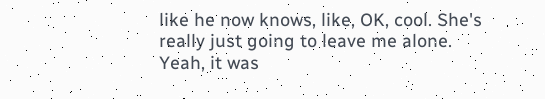like he now knows, like, OK, cool. She's really just going to leave me alone. Yeah, it was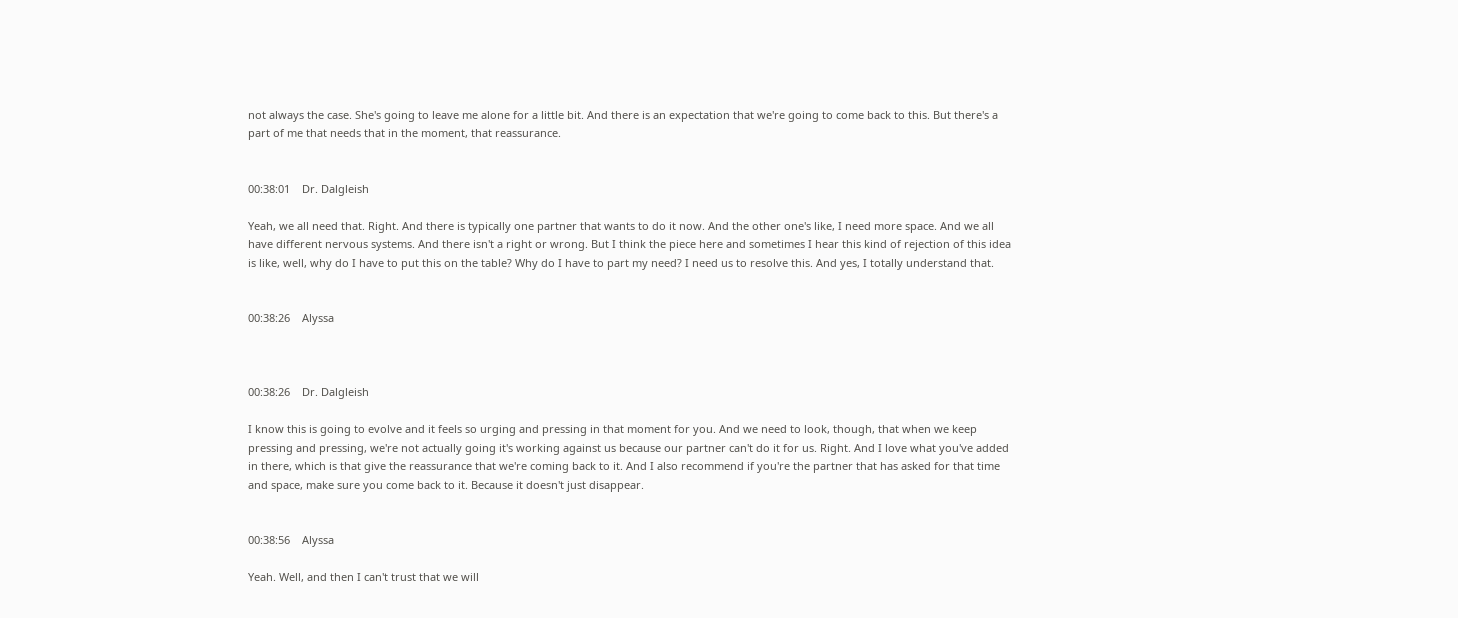not always the case. She's going to leave me alone for a little bit. And there is an expectation that we're going to come back to this. But there's a part of me that needs that in the moment, that reassurance.


00:38:01    Dr. Dalgleish

Yeah, we all need that. Right. And there is typically one partner that wants to do it now. And the other one's like, I need more space. And we all have different nervous systems. And there isn't a right or wrong. But I think the piece here and sometimes I hear this kind of rejection of this idea is like, well, why do I have to put this on the table? Why do I have to part my need? I need us to resolve this. And yes, I totally understand that.


00:38:26    Alyssa



00:38:26    Dr. Dalgleish

I know this is going to evolve and it feels so urging and pressing in that moment for you. And we need to look, though, that when we keep pressing and pressing, we're not actually going it's working against us because our partner can't do it for us. Right. And I love what you've added in there, which is that give the reassurance that we're coming back to it. And I also recommend if you're the partner that has asked for that time and space, make sure you come back to it. Because it doesn't just disappear.


00:38:56    Alyssa

Yeah. Well, and then I can't trust that we will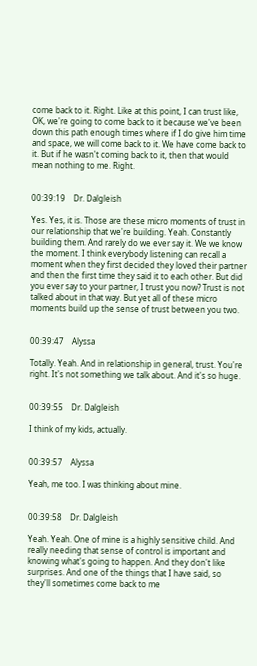come back to it. Right. Like at this point, I can trust like, OK, we're going to come back to it because we've been down this path enough times where if I do give him time and space, we will come back to it. We have come back to it. But if he wasn't coming back to it, then that would mean nothing to me. Right.


00:39:19    Dr. Dalgleish

Yes. Yes, it is. Those are these micro moments of trust in our relationship that we're building. Yeah. Constantly building them. And rarely do we ever say it. We we know the moment. I think everybody listening can recall a moment when they first decided they loved their partner and then the first time they said it to each other. But did you ever say to your partner, I trust you now? Trust is not talked about in that way. But yet all of these micro moments build up the sense of trust between you two.


00:39:47    Alyssa

Totally. Yeah. And in relationship in general, trust. You're right. It's not something we talk about. And it's so huge.


00:39:55    Dr. Dalgleish

I think of my kids, actually.


00:39:57    Alyssa

Yeah, me too. I was thinking about mine.


00:39:58    Dr. Dalgleish

Yeah. Yeah. One of mine is a highly sensitive child. And really needing that sense of control is important and knowing what's going to happen. And they don't like surprises. And one of the things that I have said, so they'll sometimes come back to me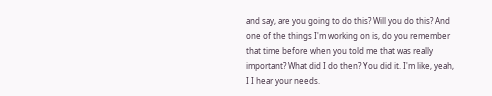and say, are you going to do this? Will you do this? And one of the things I'm working on is, do you remember that time before when you told me that was really important? What did I do then? You did it. I'm like, yeah, I I hear your needs.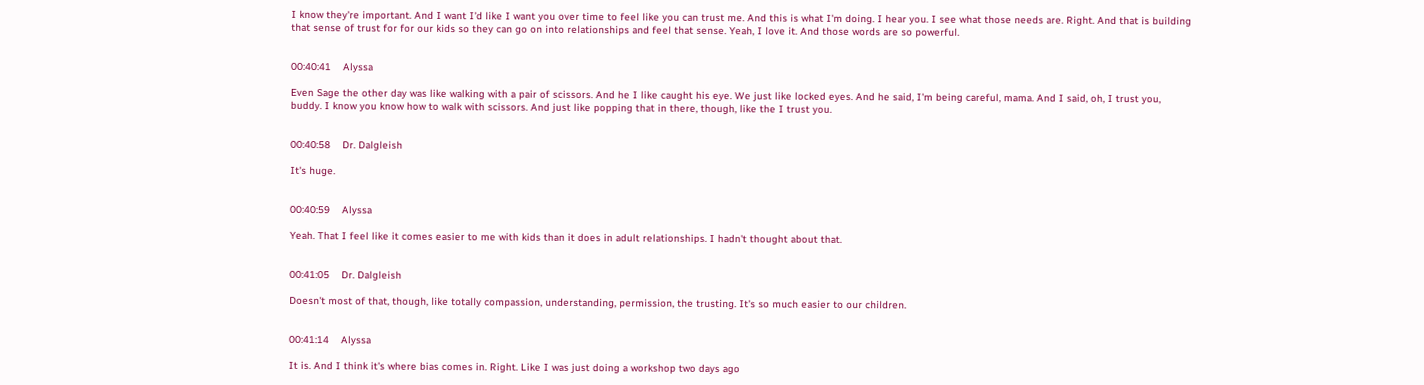I know they're important. And I want I'd like I want you over time to feel like you can trust me. And this is what I'm doing. I hear you. I see what those needs are. Right. And that is building that sense of trust for for our kids so they can go on into relationships and feel that sense. Yeah, I love it. And those words are so powerful.


00:40:41    Alyssa

Even Sage the other day was like walking with a pair of scissors. And he I like caught his eye. We just like locked eyes. And he said, I'm being careful, mama. And I said, oh, I trust you, buddy. I know you know how to walk with scissors. And just like popping that in there, though, like the I trust you.


00:40:58    Dr. Dalgleish

It's huge.


00:40:59    Alyssa

Yeah. That I feel like it comes easier to me with kids than it does in adult relationships. I hadn't thought about that.


00:41:05    Dr. Dalgleish

Doesn't most of that, though, like totally compassion, understanding, permission, the trusting. It's so much easier to our children.


00:41:14    Alyssa

It is. And I think it's where bias comes in. Right. Like I was just doing a workshop two days ago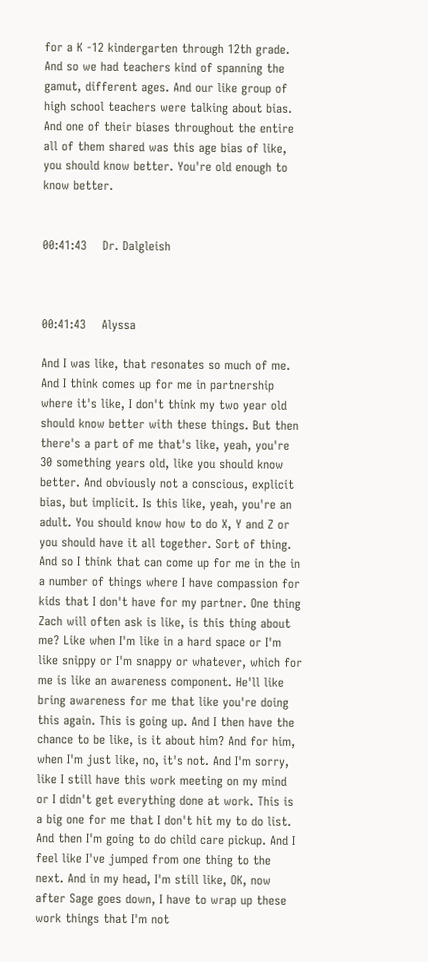for a K -12 kindergarten through 12th grade. And so we had teachers kind of spanning the gamut, different ages. And our like group of high school teachers were talking about bias. And one of their biases throughout the entire all of them shared was this age bias of like, you should know better. You're old enough to know better.


00:41:43    Dr. Dalgleish



00:41:43    Alyssa

And I was like, that resonates so much of me. And I think comes up for me in partnership where it's like, I don't think my two year old should know better with these things. But then there's a part of me that's like, yeah, you're 30 something years old, like you should know better. And obviously not a conscious, explicit bias, but implicit. Is this like, yeah, you're an adult. You should know how to do X, Y and Z or you should have it all together. Sort of thing. And so I think that can come up for me in the in a number of things where I have compassion for kids that I don't have for my partner. One thing Zach will often ask is like, is this thing about me? Like when I'm like in a hard space or I'm like snippy or I'm snappy or whatever, which for me is like an awareness component. He'll like bring awareness for me that like you're doing this again. This is going up. And I then have the chance to be like, is it about him? And for him, when I'm just like, no, it's not. And I'm sorry, like I still have this work meeting on my mind or I didn't get everything done at work. This is a big one for me that I don't hit my to do list. And then I'm going to do child care pickup. And I feel like I've jumped from one thing to the next. And in my head, I'm still like, OK, now after Sage goes down, I have to wrap up these work things that I'm not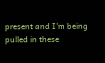present and I'm being pulled in these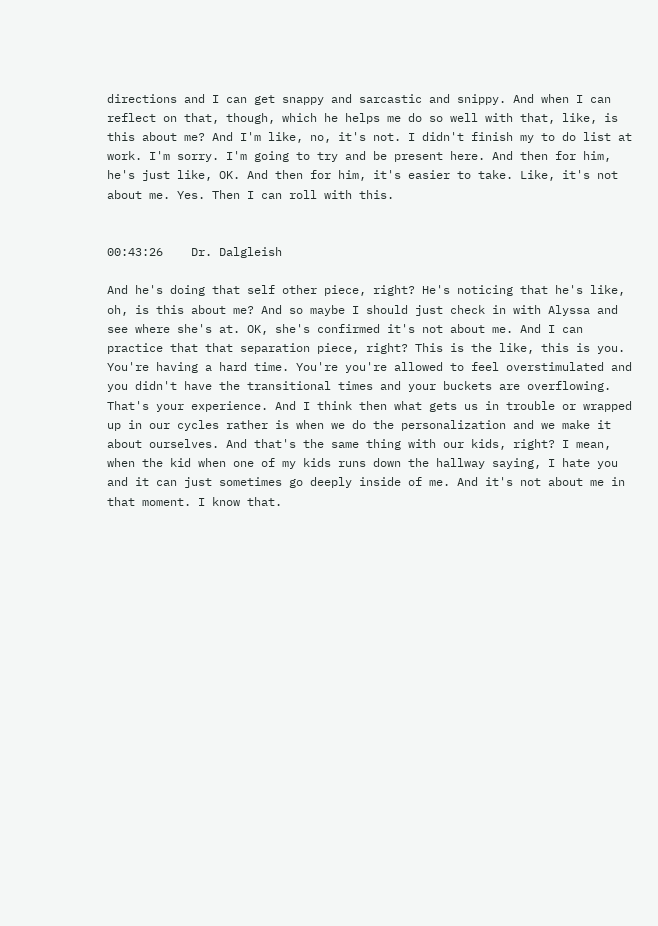directions and I can get snappy and sarcastic and snippy. And when I can reflect on that, though, which he helps me do so well with that, like, is this about me? And I'm like, no, it's not. I didn't finish my to do list at work. I'm sorry. I'm going to try and be present here. And then for him, he's just like, OK. And then for him, it's easier to take. Like, it's not about me. Yes. Then I can roll with this.


00:43:26    Dr. Dalgleish

And he's doing that self other piece, right? He's noticing that he's like, oh, is this about me? And so maybe I should just check in with Alyssa and see where she's at. OK, she's confirmed it's not about me. And I can practice that that separation piece, right? This is the like, this is you. You're having a hard time. You're you're allowed to feel overstimulated and you didn't have the transitional times and your buckets are overflowing. That's your experience. And I think then what gets us in trouble or wrapped up in our cycles rather is when we do the personalization and we make it about ourselves. And that's the same thing with our kids, right? I mean, when the kid when one of my kids runs down the hallway saying, I hate you and it can just sometimes go deeply inside of me. And it's not about me in that moment. I know that.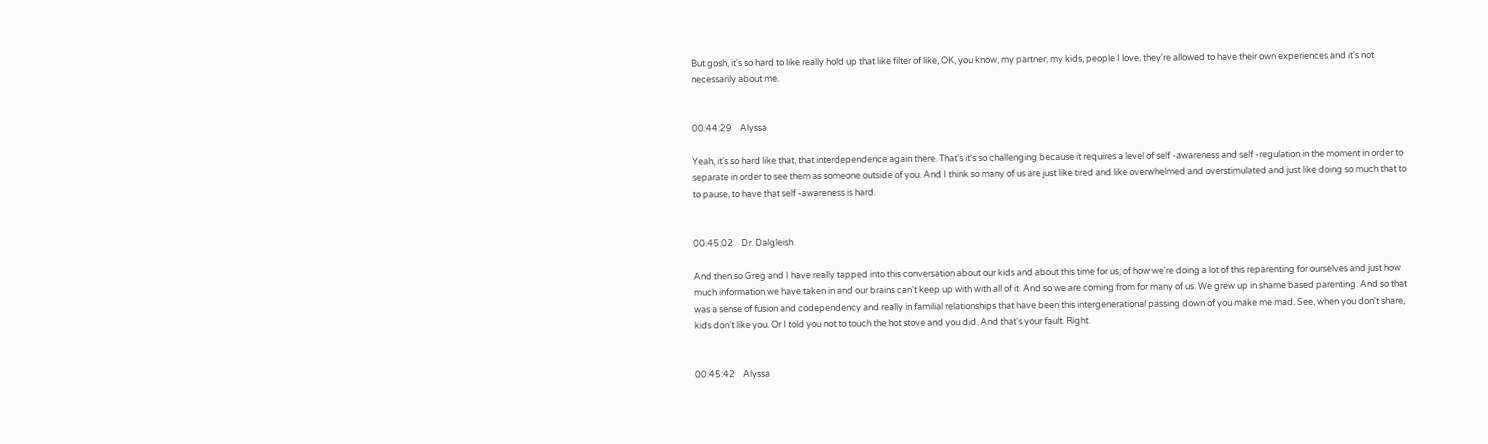But gosh, it's so hard to like really hold up that like filter of like, OK, you know, my partner, my kids, people I love, they're allowed to have their own experiences and it's not necessarily about me.


00:44:29    Alyssa

Yeah, it's so hard like that, that interdependence again there. That's it's so challenging because it requires a level of self -awareness and self -regulation in the moment in order to separate in order to see them as someone outside of you. And I think so many of us are just like tired and like overwhelmed and overstimulated and just like doing so much that to to pause, to have that self -awareness is hard.


00:45:02    Dr. Dalgleish

And then so Greg and I have really tapped into this conversation about our kids and about this time for us, of how we're doing a lot of this reparenting for ourselves and just how much information we have taken in and our brains can't keep up with with all of it. And so we are coming from for many of us. We grew up in shame based parenting. And so that was a sense of fusion and codependency and really in familial relationships that have been this intergenerational passing down of you make me mad. See, when you don't share, kids don't like you. Or I told you not to touch the hot stove and you did. And that's your fault. Right.


00:45:42    Alyssa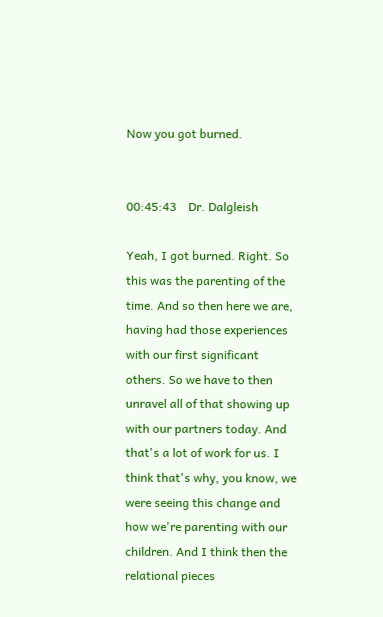Now you got burned.


00:45:43    Dr. Dalgleish

Yeah, I got burned. Right. So this was the parenting of the time. And so then here we are, having had those experiences with our first significant others. So we have to then unravel all of that showing up with our partners today. And that's a lot of work for us. I think that's why, you know, we were seeing this change and how we're parenting with our children. And I think then the relational pieces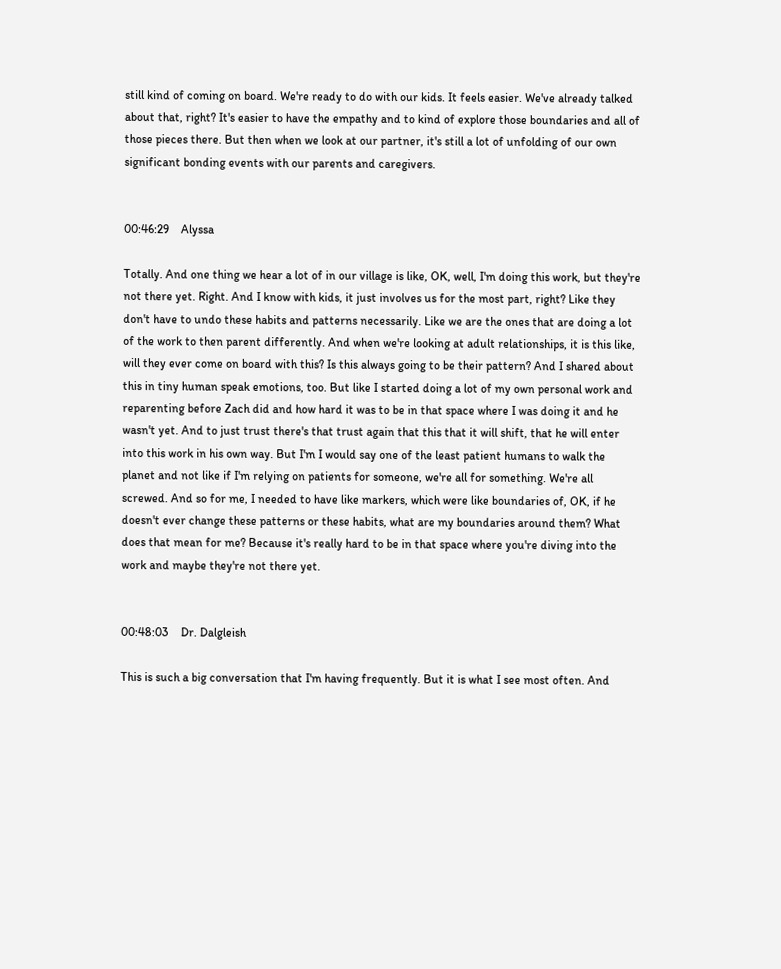still kind of coming on board. We're ready to do with our kids. It feels easier. We've already talked about that, right? It's easier to have the empathy and to kind of explore those boundaries and all of those pieces there. But then when we look at our partner, it's still a lot of unfolding of our own significant bonding events with our parents and caregivers.


00:46:29    Alyssa

Totally. And one thing we hear a lot of in our village is like, OK, well, I'm doing this work, but they're not there yet. Right. And I know with kids, it just involves us for the most part, right? Like they don't have to undo these habits and patterns necessarily. Like we are the ones that are doing a lot of the work to then parent differently. And when we're looking at adult relationships, it is this like, will they ever come on board with this? Is this always going to be their pattern? And I shared about this in tiny human speak emotions, too. But like I started doing a lot of my own personal work and reparenting before Zach did and how hard it was to be in that space where I was doing it and he wasn't yet. And to just trust there's that trust again that this that it will shift, that he will enter into this work in his own way. But I'm I would say one of the least patient humans to walk the planet and not like if I'm relying on patients for someone, we're all for something. We're all screwed. And so for me, I needed to have like markers, which were like boundaries of, OK, if he doesn't ever change these patterns or these habits, what are my boundaries around them? What does that mean for me? Because it's really hard to be in that space where you're diving into the work and maybe they're not there yet.


00:48:03    Dr. Dalgleish

This is such a big conversation that I'm having frequently. But it is what I see most often. And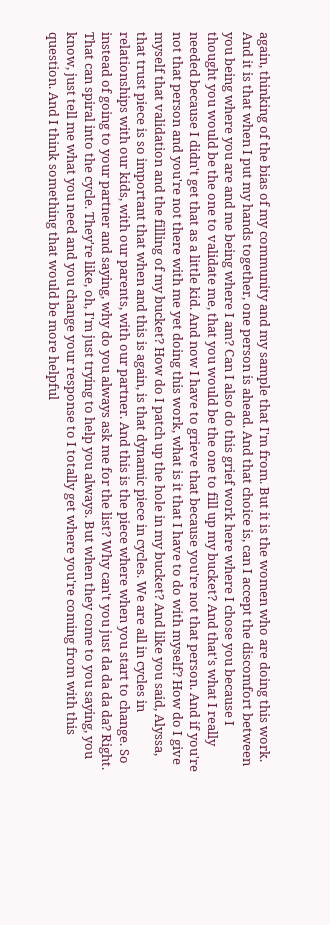again, thinking of the bias of my community and my sample that I'm from. But it is the women who are doing this work. And it is that when I put my hands together, one person is ahead. And that choice is, can I accept the discomfort between you being where you are and me being where I am? Can I also do this grief work here where I chose you because I thought you would be the one to validate me, that you would be the one to fill up my bucket? And that's what I really needed because I didn't get that as a little kid. And now I have to grieve that because you're not that person. And if you're not that person and you're not there with me yet doing this work, what is it that I have to do with myself? How do I give myself that validation and the filling of my bucket? How do I patch up the hole in my bucket? And like you said, Alyssa, that trust piece is so important that when and this is again, is that dynamic piece in cycles. We are all in cycles in relationships with our kids, with our parents, with our partner. And this is the piece where when you start to change. So instead of going to your partner and saying, why do you always ask me for the list? Why can't you just da da da da? Right. That can spiral into the cycle. They're like, oh, I'm just trying to help you always. But when they come to you saying, you know, just tell me what you need and you change your response to I totally get where you're coming from with this question. And I think something that would be more helpful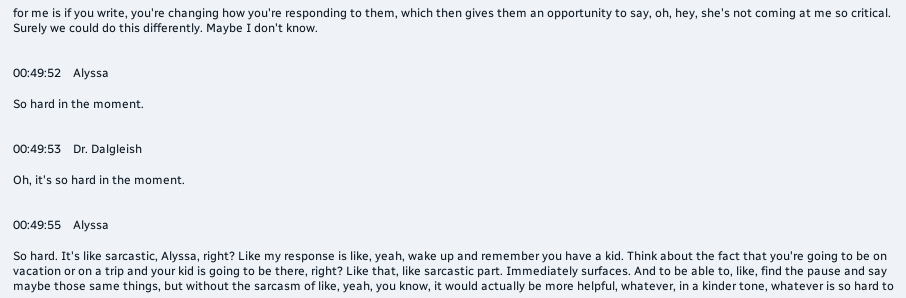for me is if you write, you're changing how you're responding to them, which then gives them an opportunity to say, oh, hey, she's not coming at me so critical. Surely we could do this differently. Maybe I don't know.


00:49:52    Alyssa

So hard in the moment.


00:49:53    Dr. Dalgleish

Oh, it's so hard in the moment.


00:49:55    Alyssa

So hard. It's like sarcastic, Alyssa, right? Like my response is like, yeah, wake up and remember you have a kid. Think about the fact that you're going to be on vacation or on a trip and your kid is going to be there, right? Like that, like sarcastic part. Immediately surfaces. And to be able to, like, find the pause and say maybe those same things, but without the sarcasm of like, yeah, you know, it would actually be more helpful, whatever, in a kinder tone, whatever is so hard to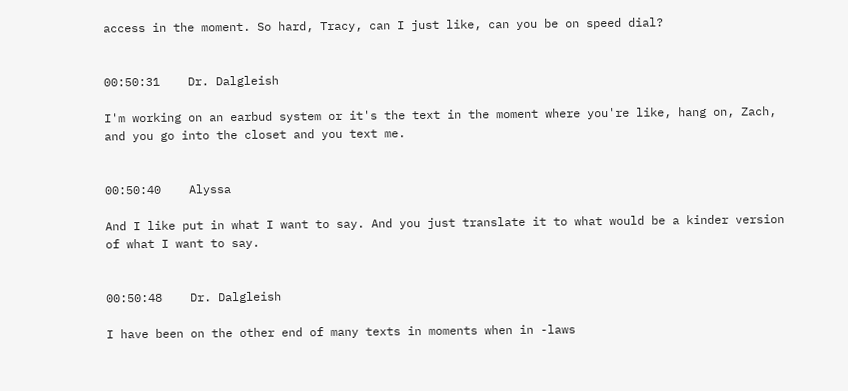access in the moment. So hard, Tracy, can I just like, can you be on speed dial?


00:50:31    Dr. Dalgleish

I'm working on an earbud system or it's the text in the moment where you're like, hang on, Zach, and you go into the closet and you text me.


00:50:40    Alyssa

And I like put in what I want to say. And you just translate it to what would be a kinder version of what I want to say.


00:50:48    Dr. Dalgleish

I have been on the other end of many texts in moments when in -laws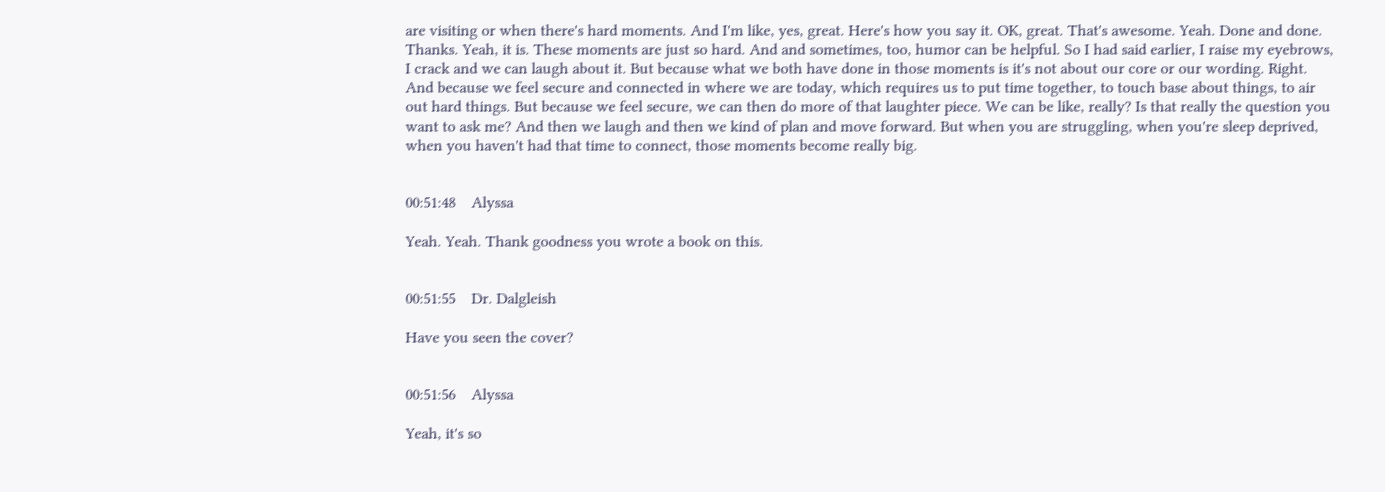are visiting or when there's hard moments. And I'm like, yes, great. Here's how you say it. OK, great. That's awesome. Yeah. Done and done. Thanks. Yeah, it is. These moments are just so hard. And and sometimes, too, humor can be helpful. So I had said earlier, I raise my eyebrows, I crack and we can laugh about it. But because what we both have done in those moments is it's not about our core or our wording. Right. And because we feel secure and connected in where we are today, which requires us to put time together, to touch base about things, to air out hard things. But because we feel secure, we can then do more of that laughter piece. We can be like, really? Is that really the question you want to ask me? And then we laugh and then we kind of plan and move forward. But when you are struggling, when you're sleep deprived, when you haven't had that time to connect, those moments become really big.


00:51:48    Alyssa

Yeah. Yeah. Thank goodness you wrote a book on this.


00:51:55    Dr. Dalgleish

Have you seen the cover?


00:51:56    Alyssa

Yeah, it's so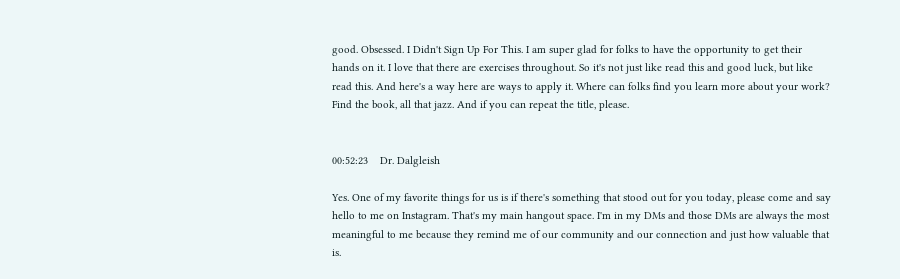good. Obsessed. I Didn't Sign Up For This. I am super glad for folks to have the opportunity to get their hands on it. I love that there are exercises throughout. So it's not just like read this and good luck, but like read this. And here's a way here are ways to apply it. Where can folks find you learn more about your work? Find the book, all that jazz. And if you can repeat the title, please.


00:52:23    Dr. Dalgleish

Yes. One of my favorite things for us is if there's something that stood out for you today, please come and say hello to me on Instagram. That's my main hangout space. I'm in my DMs and those DMs are always the most meaningful to me because they remind me of our community and our connection and just how valuable that is.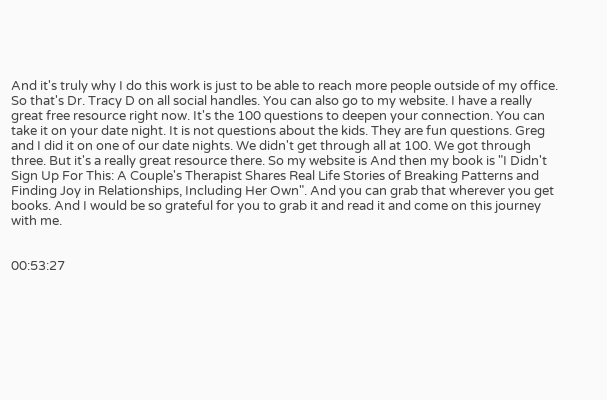And it's truly why I do this work is just to be able to reach more people outside of my office. So that's Dr. Tracy D on all social handles. You can also go to my website. I have a really great free resource right now. It's the 100 questions to deepen your connection. You can take it on your date night. It is not questions about the kids. They are fun questions. Greg and I did it on one of our date nights. We didn't get through all at 100. We got through three. But it's a really great resource there. So my website is And then my book is "I Didn't Sign Up For This: A Couple's Therapist Shares Real Life Stories of Breaking Patterns and Finding Joy in Relationships, Including Her Own". And you can grab that wherever you get books. And I would be so grateful for you to grab it and read it and come on this journey with me.


00:53:27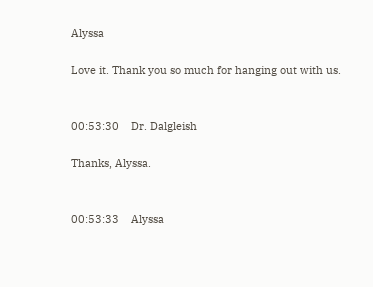Alyssa

Love it. Thank you so much for hanging out with us.


00:53:30    Dr. Dalgleish

Thanks, Alyssa.


00:53:33    Alyssa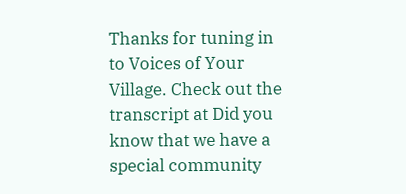Thanks for tuning in to Voices of Your Village. Check out the transcript at Did you know that we have a special community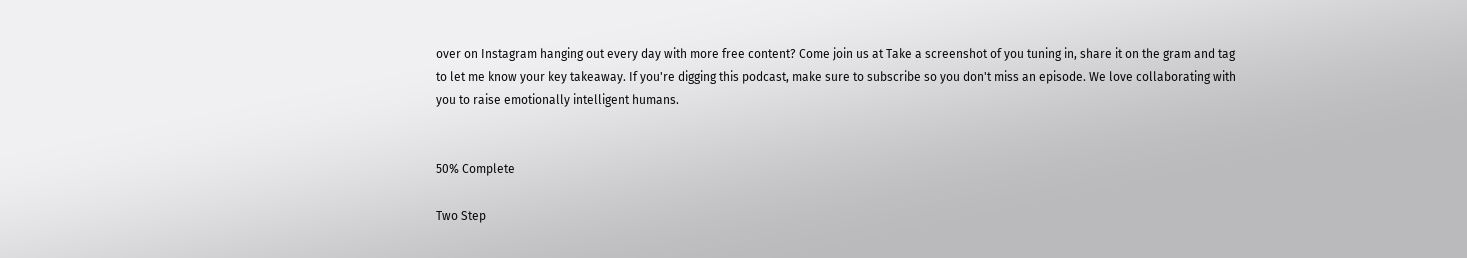over on Instagram hanging out every day with more free content? Come join us at Take a screenshot of you tuning in, share it on the gram and tag to let me know your key takeaway. If you're digging this podcast, make sure to subscribe so you don't miss an episode. We love collaborating with you to raise emotionally intelligent humans.


50% Complete

Two Step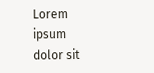Lorem ipsum dolor sit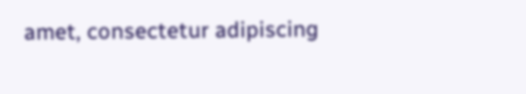amet, consectetur adipiscing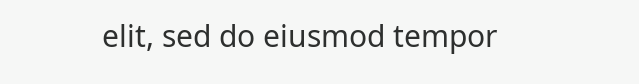elit, sed do eiusmod tempor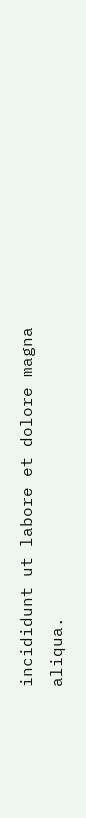incididunt ut labore et dolore magna aliqua.